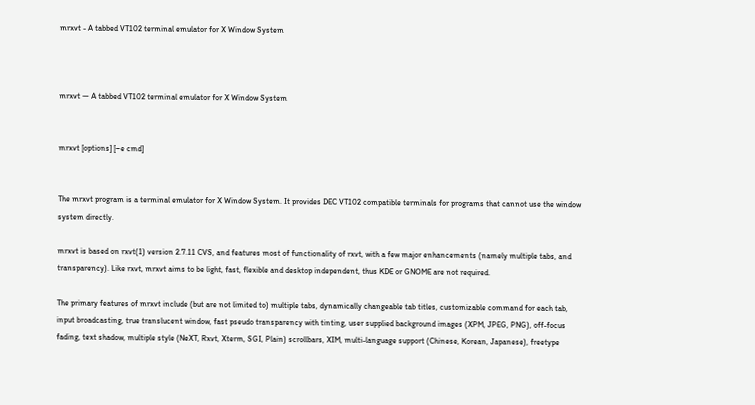mrxvt - A tabbed VT102 terminal emulator for X Window System



mrxvt — A tabbed VT102 terminal emulator for X Window System


mrxvt [options] [−e cmd]


The mrxvt program is a terminal emulator for X Window System. It provides DEC VT102 compatible terminals for programs that cannot use the window system directly.

mrxvt is based on rxvt(1) version 2.7.11 CVS, and features most of functionality of rxvt, with a few major enhancements (namely multiple tabs, and transparency). Like rxvt, mrxvt aims to be light, fast, flexible and desktop independent, thus KDE or GNOME are not required.

The primary features of mrxvt include (but are not limited to) multiple tabs, dynamically changeable tab titles, customizable command for each tab, input broadcasting, true translucent window, fast pseudo transparency with tinting, user supplied background images (XPM, JPEG, PNG), off-focus fading, text shadow, multiple style (NeXT, Rxvt, Xterm, SGI, Plain) scrollbars, XIM, multi-language support (Chinese, Korean, Japanese), freetype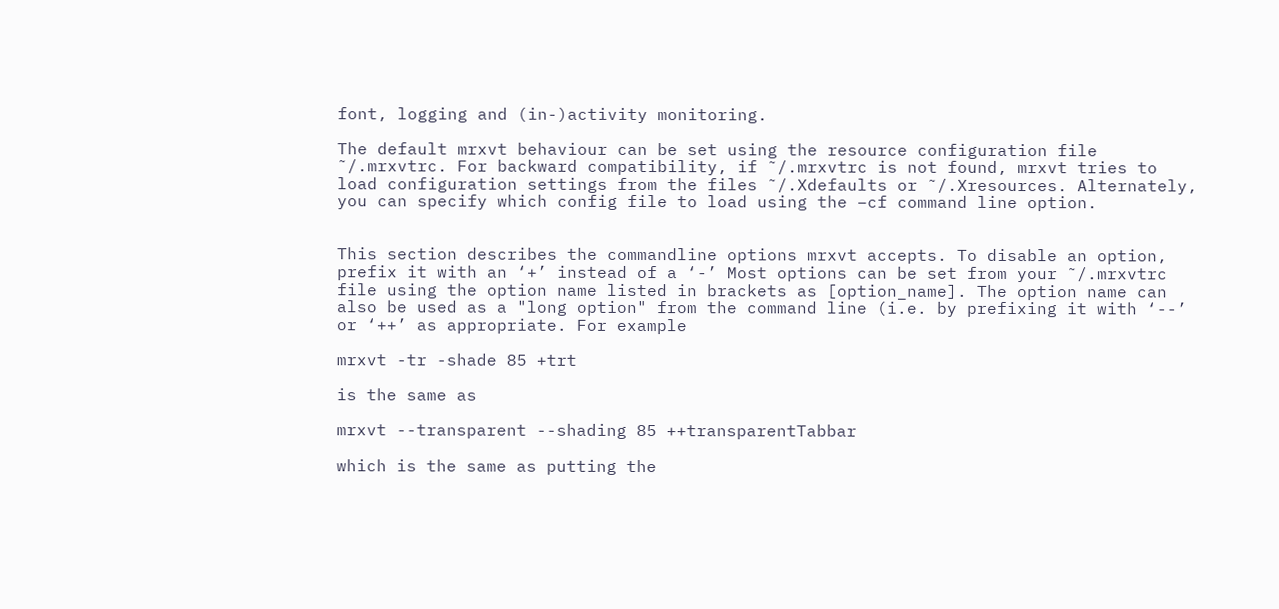font, logging and (in-)activity monitoring.

The default mrxvt behaviour can be set using the resource configuration file ˜/.mrxvtrc. For backward compatibility, if ˜/.mrxvtrc is not found, mrxvt tries to load configuration settings from the files ˜/.Xdefaults or ˜/.Xresources. Alternately, you can specify which config file to load using the −cf command line option.


This section describes the commandline options mrxvt accepts. To disable an option, prefix it with an ‘+’ instead of a ‘-’ Most options can be set from your ˜/.mrxvtrc file using the option name listed in brackets as [option_name]. The option name can also be used as a "long option" from the command line (i.e. by prefixing it with ‘--’ or ‘++’ as appropriate. For example

mrxvt -tr -shade 85 +trt

is the same as

mrxvt --transparent --shading 85 ++transparentTabbar

which is the same as putting the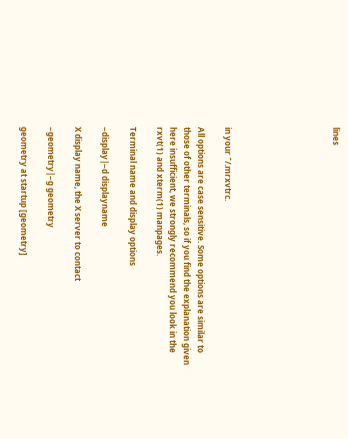lines







in your ˜/.mrxvtrc.

All options are case sensitive. Some options are similar to those of other terminals, so if you find the explanation given here insufficient, we strongly recommend you look in the rxvt(1) and xterm(1) manpages.

Terminal name and display options

−display|−d displayname

X display name, the X server to contact

−geometry|−g geometry

geometry at startup [geometry]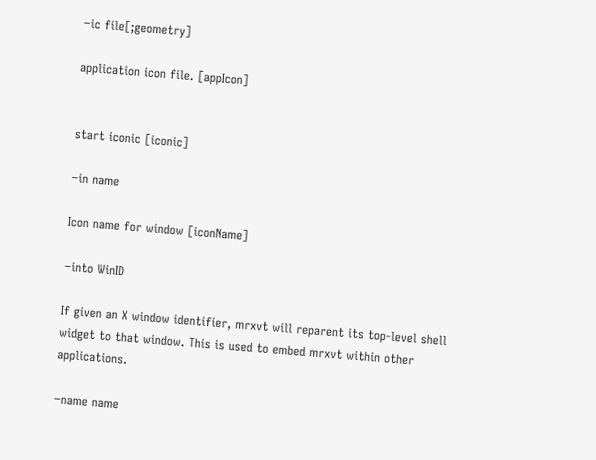−ic file[;geometry]

application icon file. [appIcon]


start iconic [iconic]

−in name

Icon name for window [iconName]

−into WinID

If given an X window identifier, mrxvt will reparent its top-level shell widget to that window. This is used to embed mrxvt within other applications.

−name name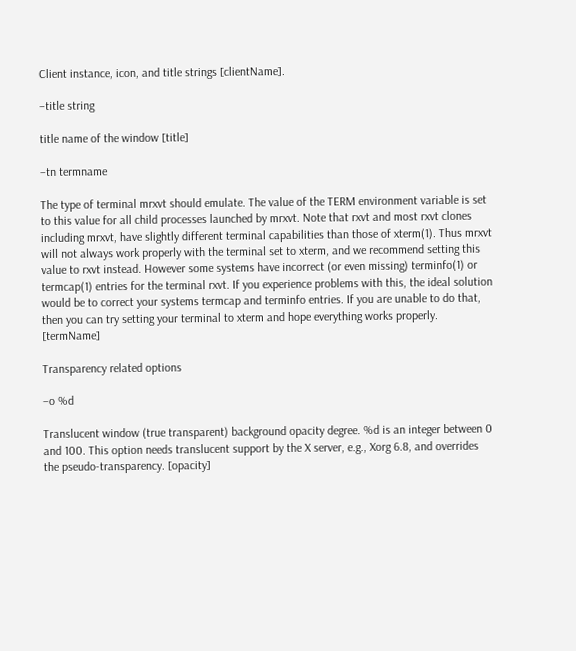Client instance, icon, and title strings [clientName].

−title string

title name of the window [title]

−tn termname

The type of terminal mrxvt should emulate. The value of the TERM environment variable is set to this value for all child processes launched by mrxvt. Note that rxvt and most rxvt clones including mrxvt, have slightly different terminal capabilities than those of xterm(1). Thus mrxvt will not always work properly with the terminal set to xterm, and we recommend setting this value to rxvt instead. However some systems have incorrect (or even missing) terminfo(1) or termcap(1) entries for the terminal rxvt. If you experience problems with this, the ideal solution would be to correct your systems termcap and terminfo entries. If you are unable to do that, then you can try setting your terminal to xterm and hope everything works properly. [termName]

Transparency related options

−o %d

Translucent window (true transparent) background opacity degree. %d is an integer between 0 and 100. This option needs translucent support by the X server, e.g., Xorg 6.8, and overrides the pseudo-transparency. [opacity]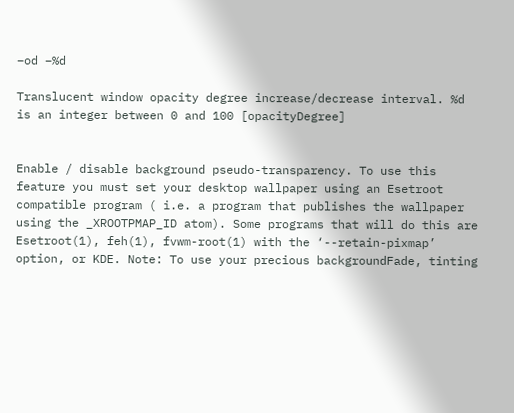−od −%d

Translucent window opacity degree increase/decrease interval. %d is an integer between 0 and 100 [opacityDegree]


Enable / disable background pseudo-transparency. To use this feature you must set your desktop wallpaper using an Esetroot compatible program ( i.e. a program that publishes the wallpaper using the _XROOTPMAP_ID atom). Some programs that will do this are Esetroot(1), feh(1), fvwm-root(1) with the ‘--retain-pixmap’ option, or KDE. Note: To use your precious backgroundFade, tinting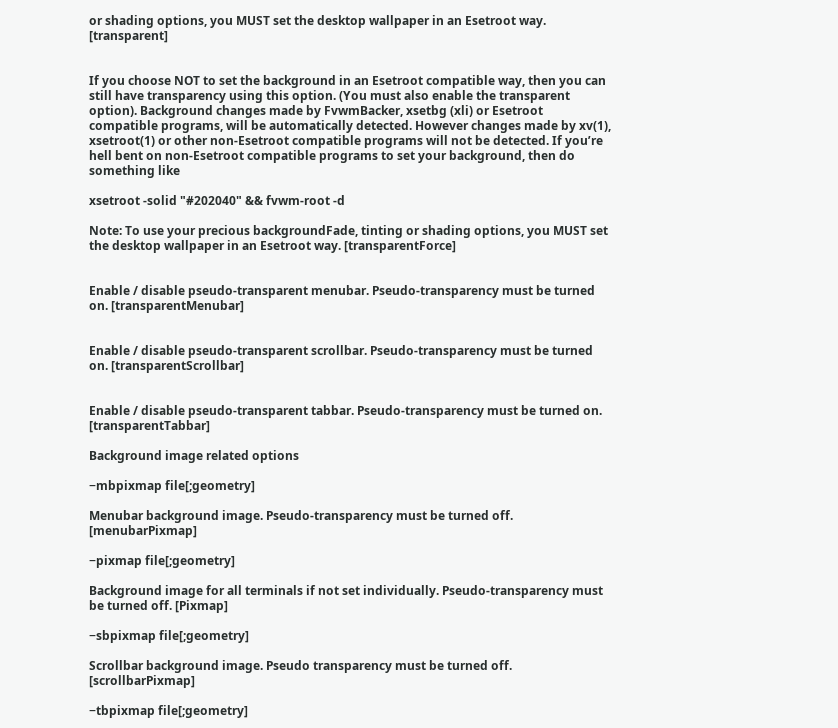or shading options, you MUST set the desktop wallpaper in an Esetroot way. [transparent]


If you choose NOT to set the background in an Esetroot compatible way, then you can still have transparency using this option. (You must also enable the transparent option). Background changes made by FvwmBacker, xsetbg (xli) or Esetroot compatible programs, will be automatically detected. However changes made by xv(1), xsetroot(1) or other non-Esetroot compatible programs will not be detected. If you’re hell bent on non-Esetroot compatible programs to set your background, then do something like

xsetroot -solid "#202040" && fvwm-root -d

Note: To use your precious backgroundFade, tinting or shading options, you MUST set the desktop wallpaper in an Esetroot way. [transparentForce]


Enable / disable pseudo-transparent menubar. Pseudo-transparency must be turned on. [transparentMenubar]


Enable / disable pseudo-transparent scrollbar. Pseudo-transparency must be turned on. [transparentScrollbar]


Enable / disable pseudo-transparent tabbar. Pseudo-transparency must be turned on. [transparentTabbar]

Background image related options

−mbpixmap file[;geometry]

Menubar background image. Pseudo-transparency must be turned off. [menubarPixmap]

−pixmap file[;geometry]

Background image for all terminals if not set individually. Pseudo-transparency must be turned off. [Pixmap]

−sbpixmap file[;geometry]

Scrollbar background image. Pseudo transparency must be turned off. [scrollbarPixmap]

−tbpixmap file[;geometry]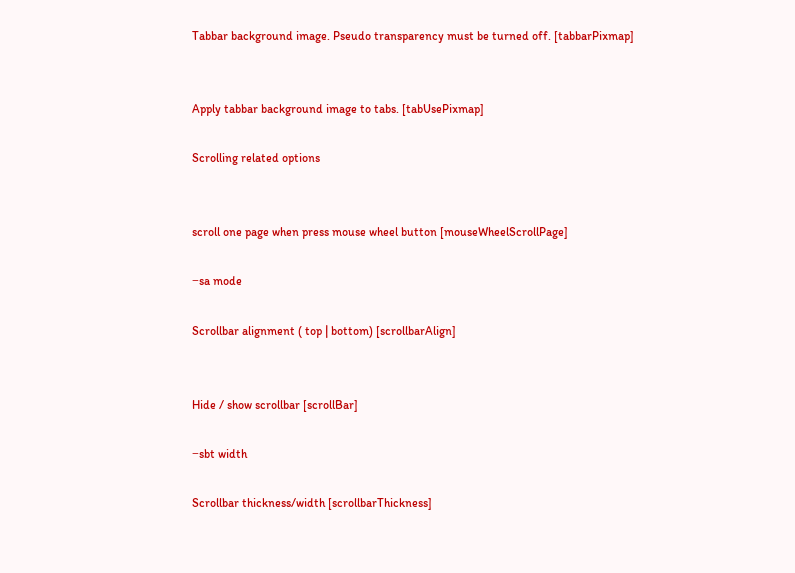Tabbar background image. Pseudo transparency must be turned off. [tabbarPixmap]


Apply tabbar background image to tabs. [tabUsePixmap]

Scrolling related options


scroll one page when press mouse wheel button [mouseWheelScrollPage]

−sa mode

Scrollbar alignment ( top | bottom) [scrollbarAlign]


Hide / show scrollbar [scrollBar]

−sbt width

Scrollbar thickness/width [scrollbarThickness]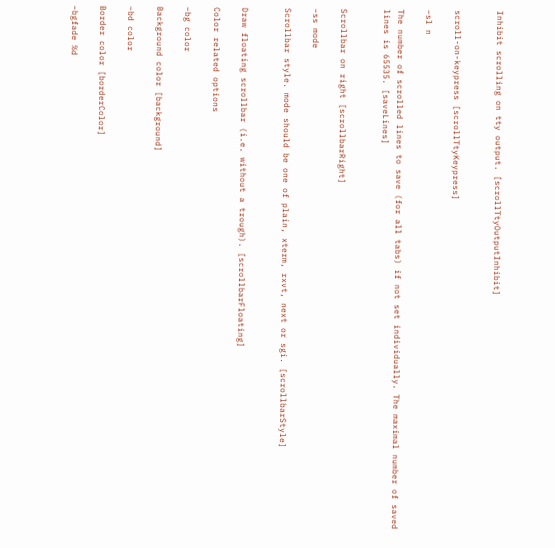Inhibit scrolling on tty output. [scrollTtyOutputInhibit]


scroll-on-keypress [scrollTtyKeypress]

−sl n

The number of scrolled lines to save (for all tabs) if not set individually. The maximal number of saved lines is 65535. [saveLines]


Scrollbar on right [scrollbarRight]

−ss mode

Scrollbar style. mode should be one of plain, xterm, rxvt, next or sgi. [scrollbarStyle]


Draw floating scrollbar (i.e. without a trough). [scrollbarFloating]

Color related options

−bg color

Background color [background]

−bd color

Border color [borderColor]

−bgfade %d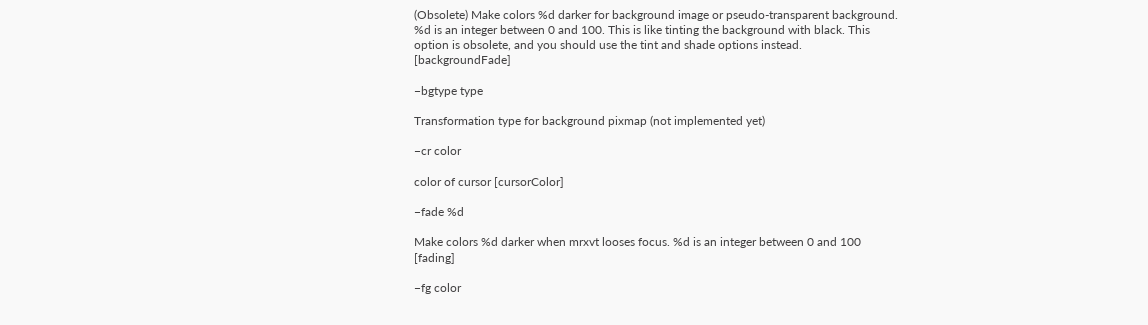(Obsolete) Make colors %d darker for background image or pseudo-transparent background. %d is an integer between 0 and 100. This is like tinting the background with black. This option is obsolete, and you should use the tint and shade options instead. [backgroundFade]

−bgtype type

Transformation type for background pixmap (not implemented yet)

−cr color

color of cursor [cursorColor]

−fade %d

Make colors %d darker when mrxvt looses focus. %d is an integer between 0 and 100 [fading]

−fg color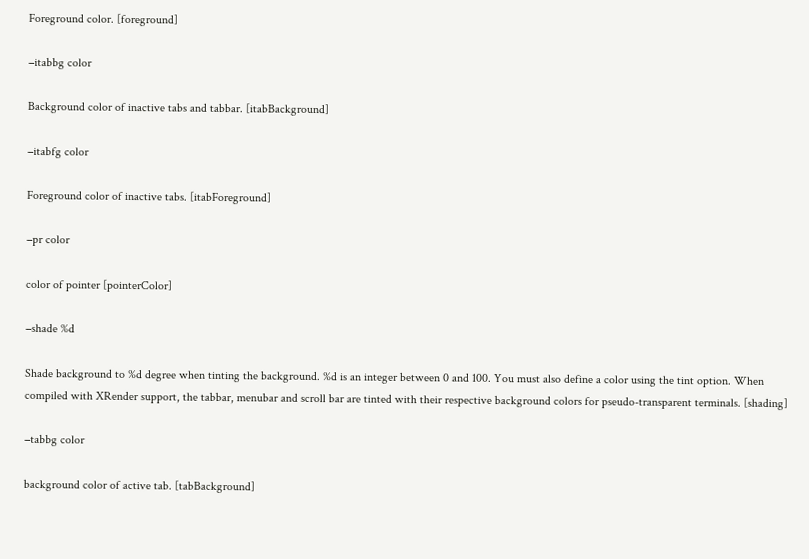Foreground color. [foreground]

−itabbg color

Background color of inactive tabs and tabbar. [itabBackground]

−itabfg color

Foreground color of inactive tabs. [itabForeground]

−pr color

color of pointer [pointerColor]

−shade %d

Shade background to %d degree when tinting the background. %d is an integer between 0 and 100. You must also define a color using the tint option. When compiled with XRender support, the tabbar, menubar and scroll bar are tinted with their respective background colors for pseudo-transparent terminals. [shading]

−tabbg color

background color of active tab. [tabBackground]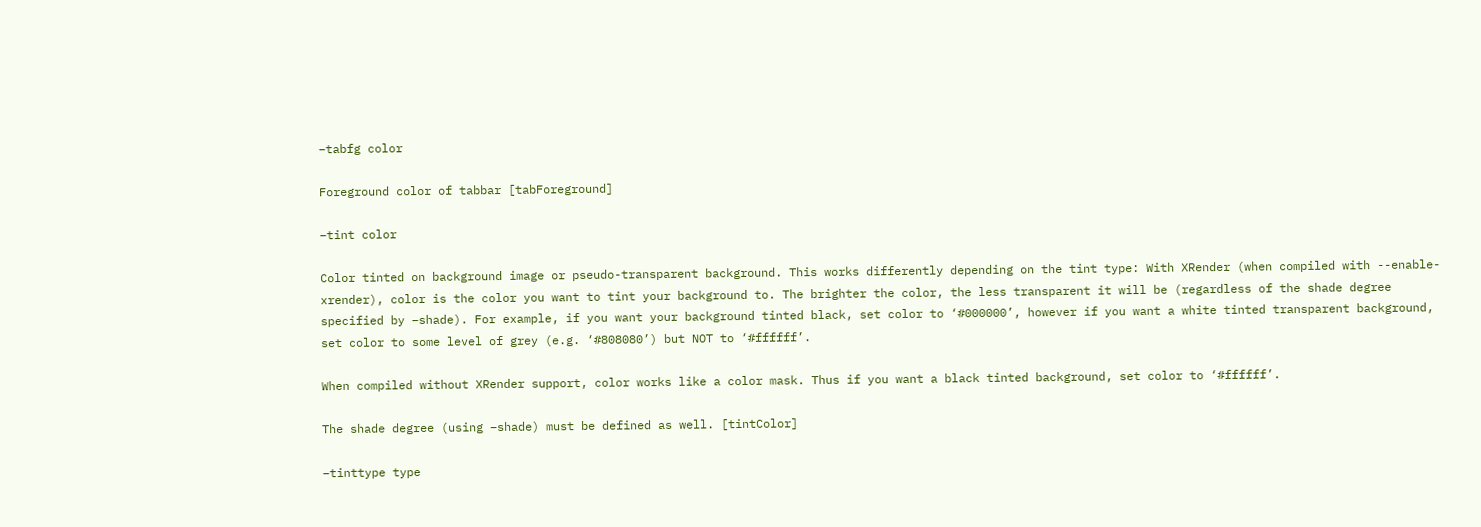−tabfg color

Foreground color of tabbar [tabForeground]

−tint color

Color tinted on background image or pseudo-transparent background. This works differently depending on the tint type: With XRender (when compiled with --enable-xrender), color is the color you want to tint your background to. The brighter the color, the less transparent it will be (regardless of the shade degree specified by −shade). For example, if you want your background tinted black, set color to ‘#000000’, however if you want a white tinted transparent background, set color to some level of grey (e.g. ‘#808080’) but NOT to ‘#ffffff’.

When compiled without XRender support, color works like a color mask. Thus if you want a black tinted background, set color to ‘#ffffff’.

The shade degree (using −shade) must be defined as well. [tintColor]

−tinttype type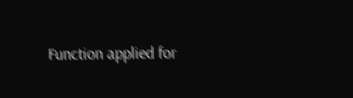Function applied for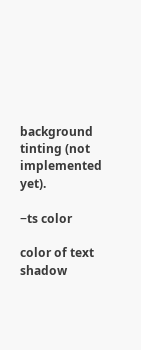background tinting (not implemented yet).

−ts color

color of text shadow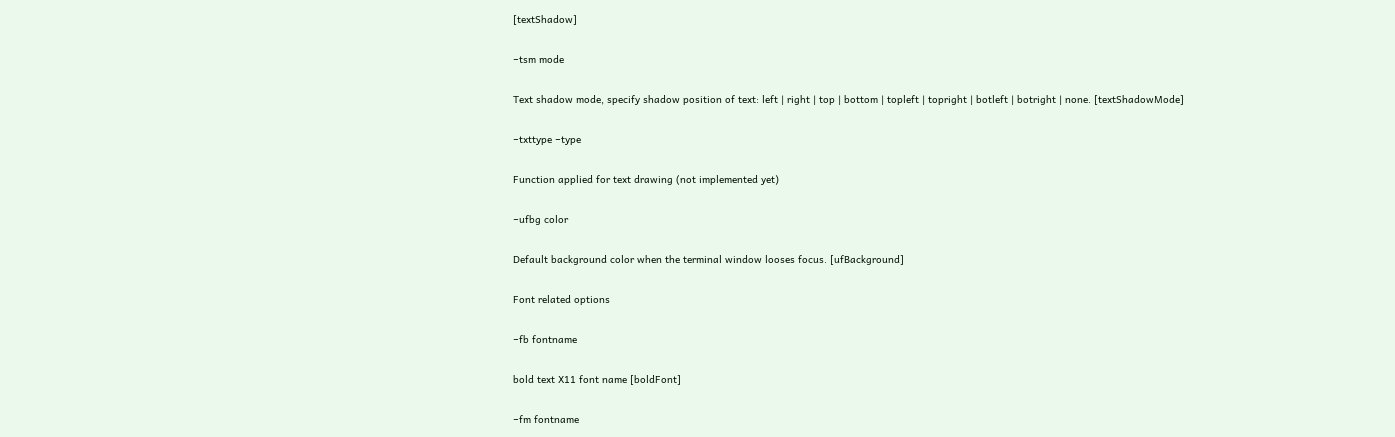[textShadow]

−tsm mode

Text shadow mode, specify shadow position of text: left | right | top | bottom | topleft | topright | botleft | botright | none. [textShadowMode]

−txttype −type

Function applied for text drawing (not implemented yet)

−ufbg color

Default background color when the terminal window looses focus. [ufBackground]

Font related options

−fb fontname

bold text X11 font name [boldFont]

−fm fontname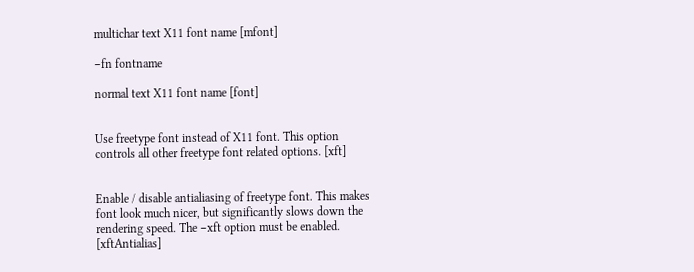multichar text X11 font name [mfont]

−fn fontname

normal text X11 font name [font]


Use freetype font instead of X11 font. This option controls all other freetype font related options. [xft]


Enable / disable antialiasing of freetype font. This makes font look much nicer, but significantly slows down the rendering speed. The −xft option must be enabled. [xftAntialias]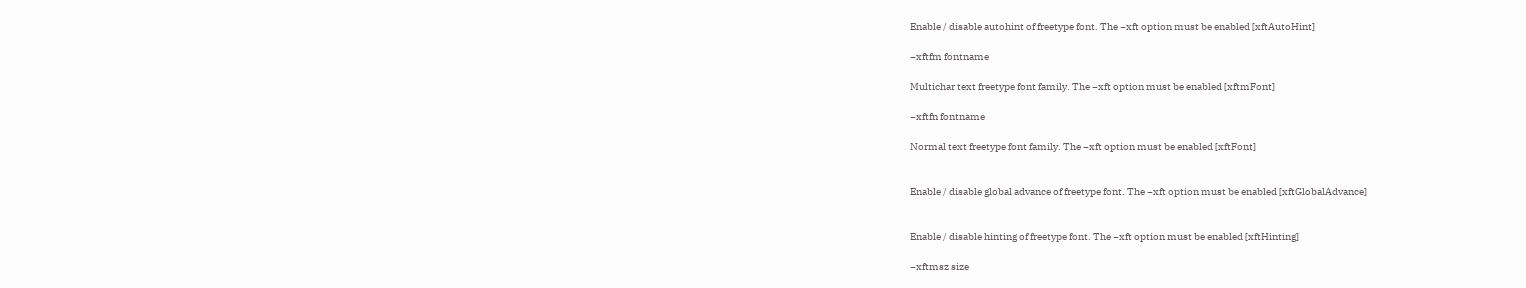Enable / disable autohint of freetype font. The −xft option must be enabled [xftAutoHint]

−xftfm fontname

Multichar text freetype font family. The −xft option must be enabled [xftmFont]

−xftfn fontname

Normal text freetype font family. The −xft option must be enabled [xftFont]


Enable / disable global advance of freetype font. The −xft option must be enabled [xftGlobalAdvance]


Enable / disable hinting of freetype font. The −xft option must be enabled [xftHinting]

−xftmsz size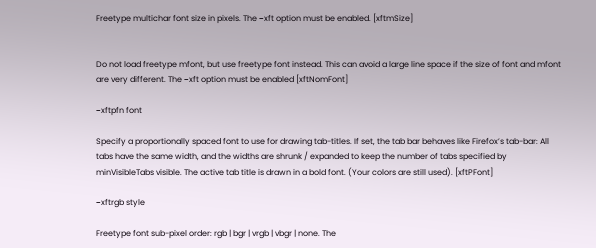Freetype multichar font size in pixels. The −xft option must be enabled. [xftmSize]


Do not load freetype mfont, but use freetype font instead. This can avoid a large line space if the size of font and mfont are very different. The −xft option must be enabled [xftNomFont]

−xftpfn font

Specify a proportionally spaced font to use for drawing tab-titles. If set, the tab bar behaves like Firefox’s tab-bar: All tabs have the same width, and the widths are shrunk / expanded to keep the number of tabs specified by minVisibleTabs visible. The active tab title is drawn in a bold font. (Your colors are still used). [xftPFont]

−xftrgb style

Freetype font sub-pixel order: rgb | bgr | vrgb | vbgr | none. The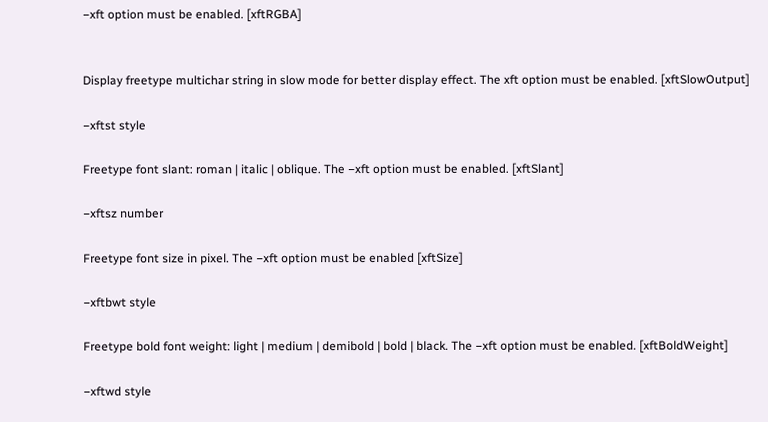−xft option must be enabled. [xftRGBA]


Display freetype multichar string in slow mode for better display effect. The xft option must be enabled. [xftSlowOutput]

−xftst style

Freetype font slant: roman | italic | oblique. The −xft option must be enabled. [xftSlant]

−xftsz number

Freetype font size in pixel. The −xft option must be enabled [xftSize]

−xftbwt style

Freetype bold font weight: light | medium | demibold | bold | black. The −xft option must be enabled. [xftBoldWeight]

−xftwd style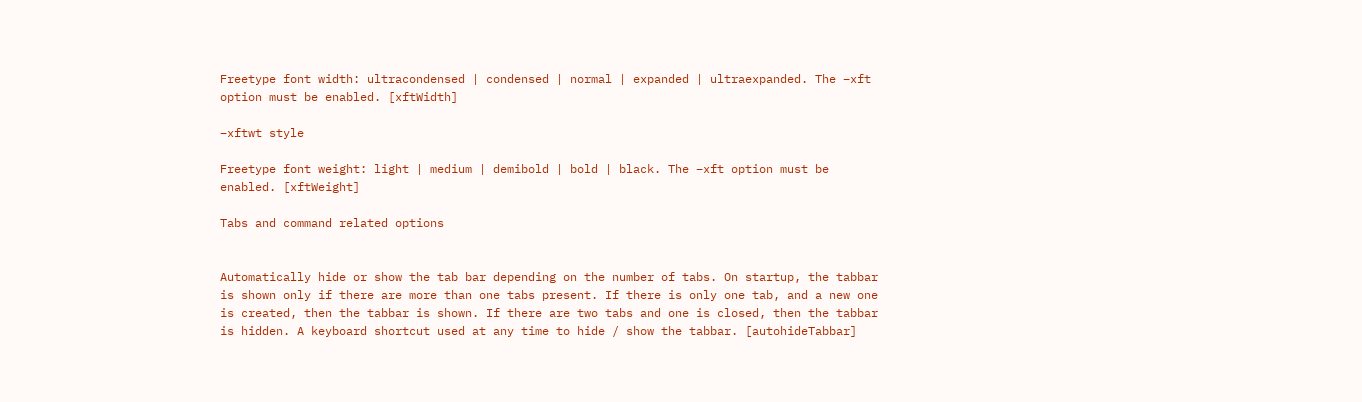Freetype font width: ultracondensed | condensed | normal | expanded | ultraexpanded. The −xft option must be enabled. [xftWidth]

−xftwt style

Freetype font weight: light | medium | demibold | bold | black. The −xft option must be enabled. [xftWeight]

Tabs and command related options


Automatically hide or show the tab bar depending on the number of tabs. On startup, the tabbar is shown only if there are more than one tabs present. If there is only one tab, and a new one is created, then the tabbar is shown. If there are two tabs and one is closed, then the tabbar is hidden. A keyboard shortcut used at any time to hide / show the tabbar. [autohideTabbar]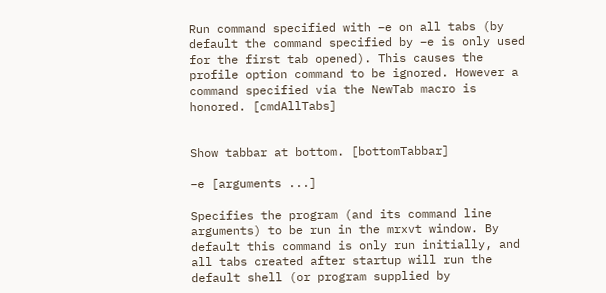Run command specified with −e on all tabs (by default the command specified by −e is only used for the first tab opened). This causes the profile option command to be ignored. However a command specified via the NewTab macro is honored. [cmdAllTabs]


Show tabbar at bottom. [bottomTabbar]

−e [arguments ...]

Specifies the program (and its command line arguments) to be run in the mrxvt window. By default this command is only run initially, and all tabs created after startup will run the default shell (or program supplied by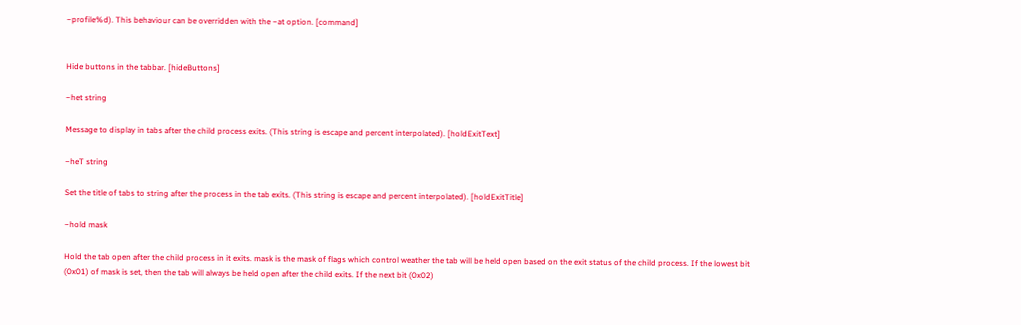−profile%d). This behaviour can be overridden with the −at option. [command]


Hide buttons in the tabbar. [hideButtons]

−het string

Message to display in tabs after the child process exits. (This string is escape and percent interpolated). [holdExitText]

−heT string

Set the title of tabs to string after the process in the tab exits. (This string is escape and percent interpolated). [holdExitTitle]

−hold mask

Hold the tab open after the child process in it exits. mask is the mask of flags which control weather the tab will be held open based on the exit status of the child process. If the lowest bit (0x01) of mask is set, then the tab will always be held open after the child exits. If the next bit (0x02)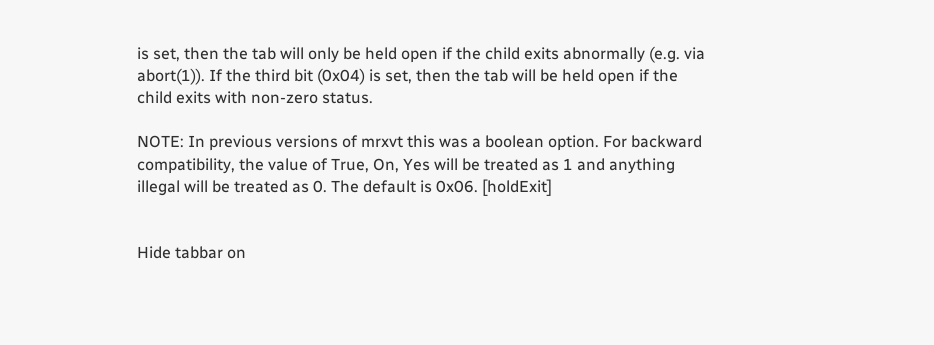is set, then the tab will only be held open if the child exits abnormally (e.g. via abort(1)). If the third bit (0x04) is set, then the tab will be held open if the child exits with non-zero status.

NOTE: In previous versions of mrxvt this was a boolean option. For backward compatibility, the value of True, On, Yes will be treated as 1 and anything illegal will be treated as 0. The default is 0x06. [holdExit]


Hide tabbar on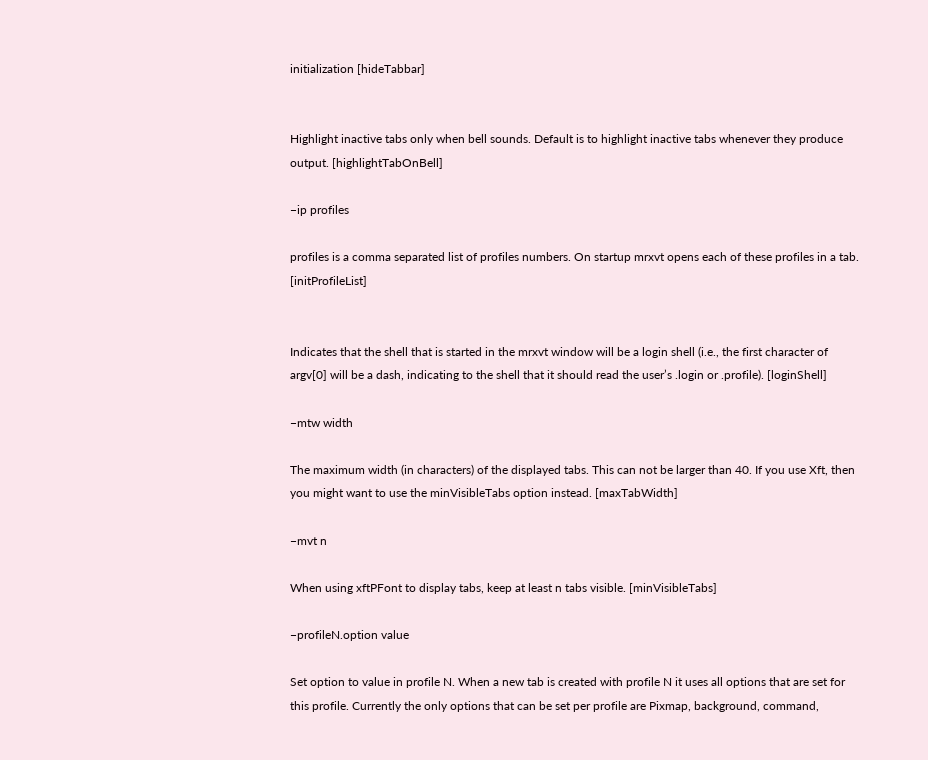initialization [hideTabbar]


Highlight inactive tabs only when bell sounds. Default is to highlight inactive tabs whenever they produce output. [highlightTabOnBell]

−ip profiles

profiles is a comma separated list of profiles numbers. On startup mrxvt opens each of these profiles in a tab. [initProfileList]


Indicates that the shell that is started in the mrxvt window will be a login shell (i.e., the first character of argv[0] will be a dash, indicating to the shell that it should read the user’s .login or .profile). [loginShell]

−mtw width

The maximum width (in characters) of the displayed tabs. This can not be larger than 40. If you use Xft, then you might want to use the minVisibleTabs option instead. [maxTabWidth]

−mvt n

When using xftPFont to display tabs, keep at least n tabs visible. [minVisibleTabs]

−profileN.option value

Set option to value in profile N. When a new tab is created with profile N it uses all options that are set for this profile. Currently the only options that can be set per profile are Pixmap, background, command,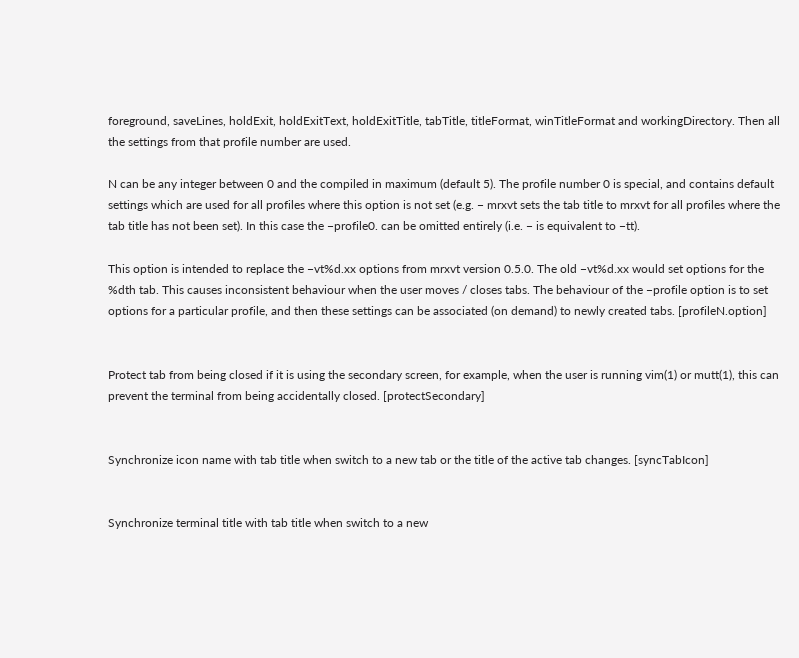foreground, saveLines, holdExit, holdExitText, holdExitTitle, tabTitle, titleFormat, winTitleFormat and workingDirectory. Then all the settings from that profile number are used.

N can be any integer between 0 and the compiled in maximum (default 5). The profile number 0 is special, and contains default settings which are used for all profiles where this option is not set (e.g. − mrxvt sets the tab title to mrxvt for all profiles where the tab title has not been set). In this case the −profile0. can be omitted entirely (i.e. − is equivalent to −tt).

This option is intended to replace the −vt%d.xx options from mrxvt version 0.5.0. The old −vt%d.xx would set options for the %dth tab. This causes inconsistent behaviour when the user moves / closes tabs. The behaviour of the −profile option is to set options for a particular profile, and then these settings can be associated (on demand) to newly created tabs. [profileN.option]


Protect tab from being closed if it is using the secondary screen, for example, when the user is running vim(1) or mutt(1), this can prevent the terminal from being accidentally closed. [protectSecondary]


Synchronize icon name with tab title when switch to a new tab or the title of the active tab changes. [syncTabIcon]


Synchronize terminal title with tab title when switch to a new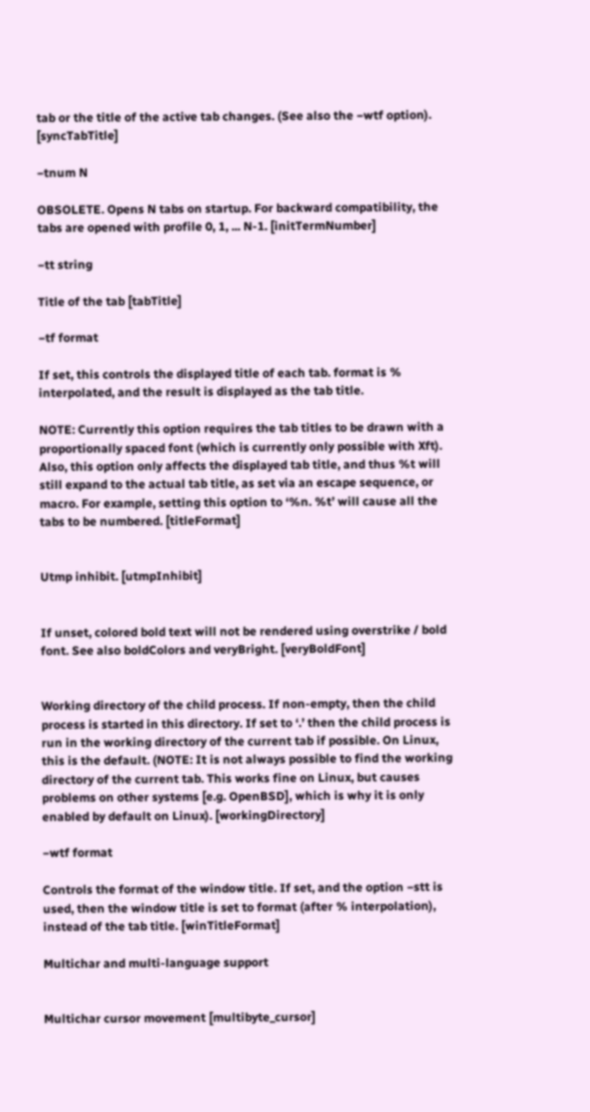tab or the title of the active tab changes. (See also the −wtf option). [syncTabTitle]

−tnum N

OBSOLETE. Opens N tabs on startup. For backward compatibility, the tabs are opened with profile 0, 1, ... N-1. [initTermNumber]

−tt string

Title of the tab [tabTitle]

−tf format

If set, this controls the displayed title of each tab. format is % interpolated, and the result is displayed as the tab title.

NOTE: Currently this option requires the tab titles to be drawn with a proportionally spaced font (which is currently only possible with Xft). Also, this option only affects the displayed tab title, and thus %t will still expand to the actual tab title, as set via an escape sequence, or macro. For example, setting this option to ‘%n. %t’ will cause all the tabs to be numbered. [titleFormat]


Utmp inhibit. [utmpInhibit]


If unset, colored bold text will not be rendered using overstrike / bold font. See also boldColors and veryBright. [veryBoldFont]


Working directory of the child process. If non-empty, then the child process is started in this directory. If set to ‘.’ then the child process is run in the working directory of the current tab if possible. On Linux, this is the default. (NOTE: It is not always possible to find the working directory of the current tab. This works fine on Linux, but causes problems on other systems [e.g. OpenBSD], which is why it is only enabled by default on Linux). [workingDirectory]

−wtf format

Controls the format of the window title. If set, and the option −stt is used, then the window title is set to format (after % interpolation), instead of the tab title. [winTitleFormat]

Multichar and multi-language support


Multichar cursor movement [multibyte_cursor]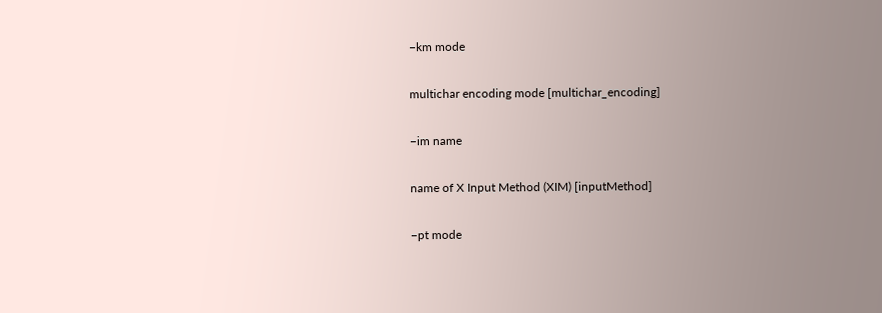−km mode

multichar encoding mode [multichar_encoding]

−im name

name of X Input Method (XIM) [inputMethod]

−pt mode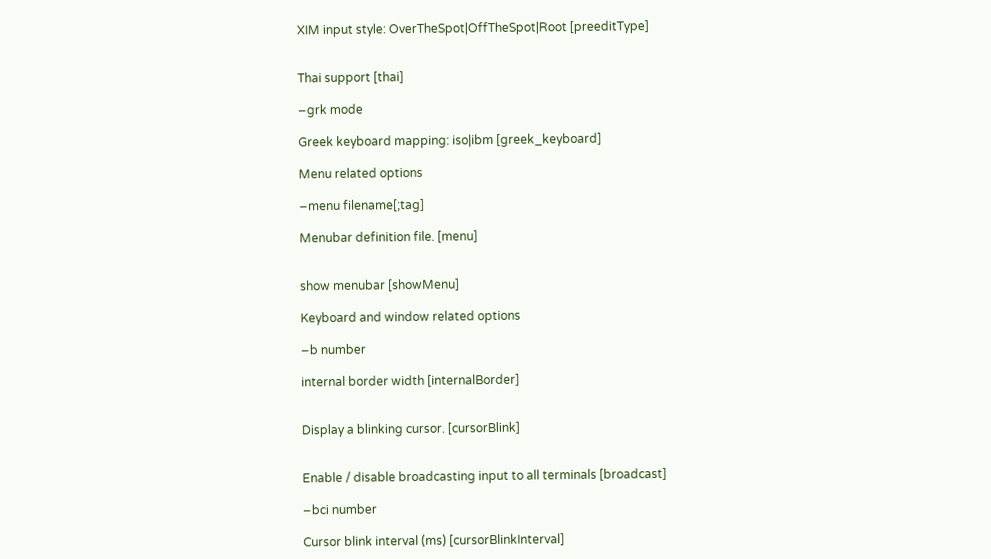XIM input style: OverTheSpot|OffTheSpot|Root [preeditType]


Thai support [thai]

−grk mode

Greek keyboard mapping: iso|ibm [greek_keyboard]

Menu related options

−menu filename[;tag]

Menubar definition file. [menu]


show menubar [showMenu]

Keyboard and window related options

−b number

internal border width [internalBorder]


Display a blinking cursor. [cursorBlink]


Enable / disable broadcasting input to all terminals [broadcast]

−bci number

Cursor blink interval (ms) [cursorBlinkInterval]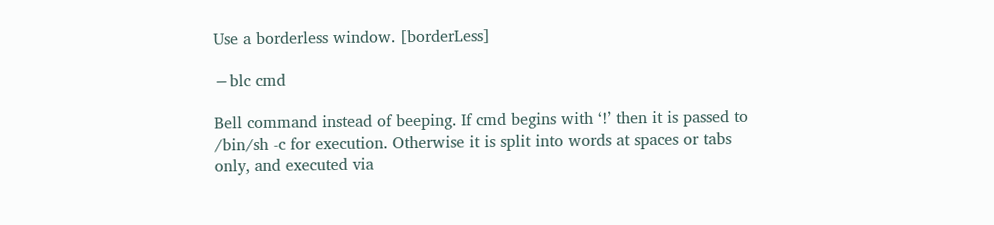Use a borderless window. [borderLess]

−blc cmd

Bell command instead of beeping. If cmd begins with ‘!’ then it is passed to /bin/sh -c for execution. Otherwise it is split into words at spaces or tabs only, and executed via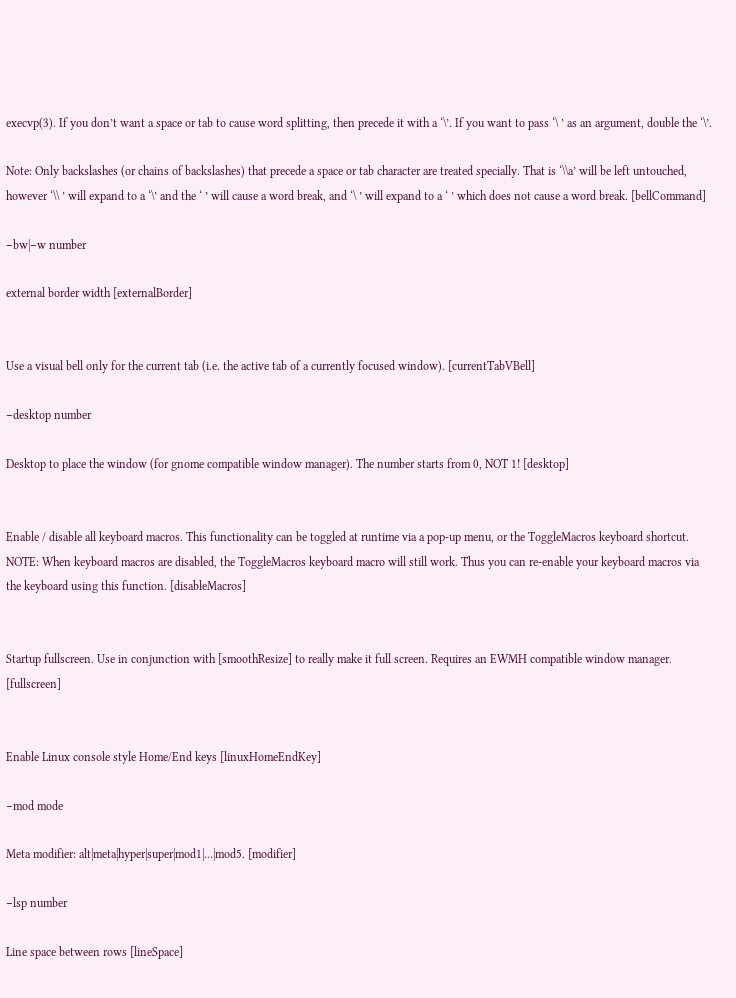execvp(3). If you don’t want a space or tab to cause word splitting, then precede it with a ‘\’. If you want to pass ‘\ ’ as an argument, double the ‘\’.

Note: Only backslashes (or chains of backslashes) that precede a space or tab character are treated specially. That is ‘\\a’ will be left untouched, however ‘\\ ’ will expand to a ‘\’ and the ‘ ’ will cause a word break, and ‘\ ’ will expand to a ‘ ’ which does not cause a word break. [bellCommand]

−bw|−w number

external border width [externalBorder]


Use a visual bell only for the current tab (i.e. the active tab of a currently focused window). [currentTabVBell]

−desktop number

Desktop to place the window (for gnome compatible window manager). The number starts from 0, NOT 1! [desktop]


Enable / disable all keyboard macros. This functionality can be toggled at runtime via a pop-up menu, or the ToggleMacros keyboard shortcut. NOTE: When keyboard macros are disabled, the ToggleMacros keyboard macro will still work. Thus you can re-enable your keyboard macros via the keyboard using this function. [disableMacros]


Startup fullscreen. Use in conjunction with [smoothResize] to really make it full screen. Requires an EWMH compatible window manager. [fullscreen]


Enable Linux console style Home/End keys [linuxHomeEndKey]

−mod mode

Meta modifier: alt|meta|hyper|super|mod1|...|mod5. [modifier]

−lsp number

Line space between rows [lineSpace]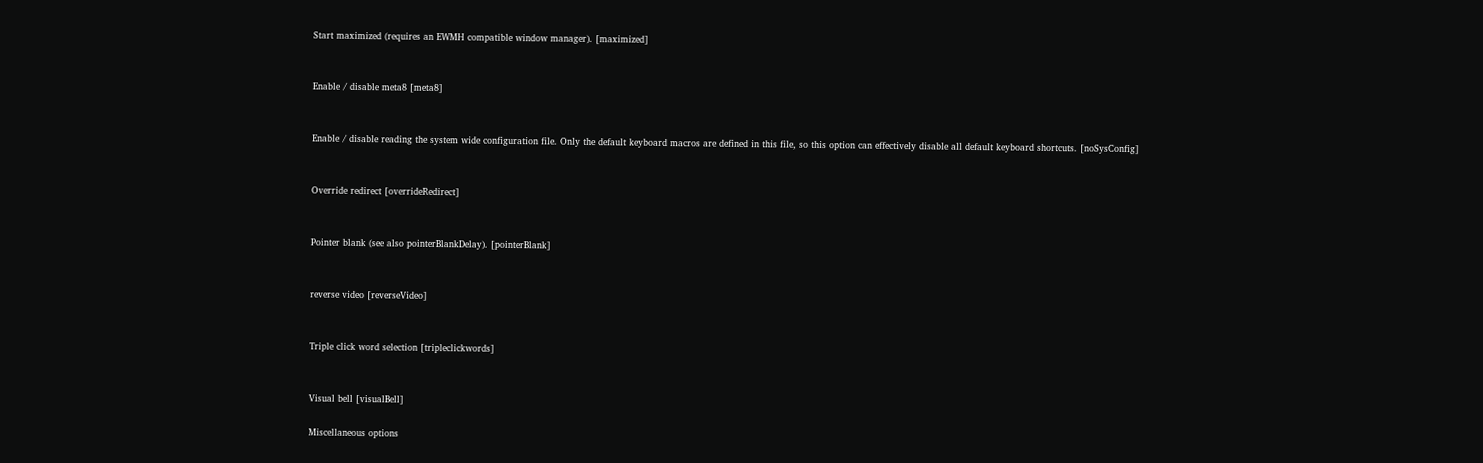Start maximized (requires an EWMH compatible window manager). [maximized]


Enable / disable meta8 [meta8]


Enable / disable reading the system wide configuration file. Only the default keyboard macros are defined in this file, so this option can effectively disable all default keyboard shortcuts. [noSysConfig]


Override redirect [overrideRedirect]


Pointer blank (see also pointerBlankDelay). [pointerBlank]


reverse video [reverseVideo]


Triple click word selection [tripleclickwords]


Visual bell [visualBell]

Miscellaneous options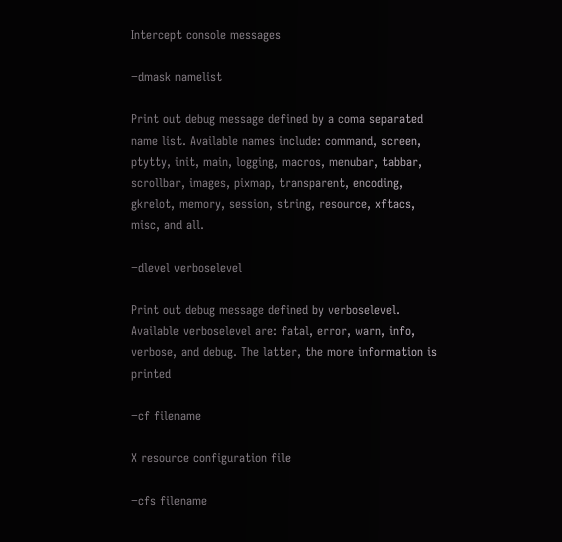Intercept console messages

−dmask namelist

Print out debug message defined by a coma separated name list. Available names include: command, screen, ptytty, init, main, logging, macros, menubar, tabbar, scrollbar, images, pixmap, transparent, encoding, gkrelot, memory, session, string, resource, xftacs, misc, and all.

−dlevel verboselevel

Print out debug message defined by verboselevel. Available verboselevel are: fatal, error, warn, info, verbose, and debug. The latter, the more information is printed

−cf filename

X resource configuration file

−cfs filename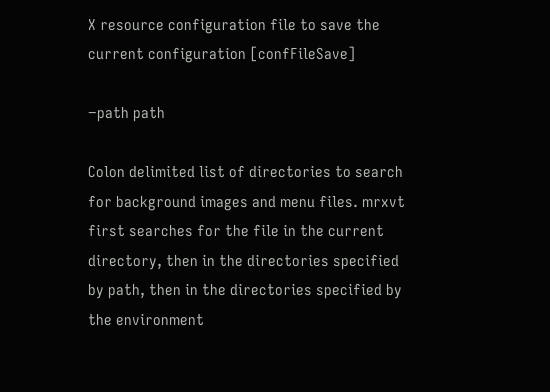X resource configuration file to save the current configuration [confFileSave]

−path path

Colon delimited list of directories to search for background images and menu files. mrxvt first searches for the file in the current directory, then in the directories specified by path, then in the directories specified by the environment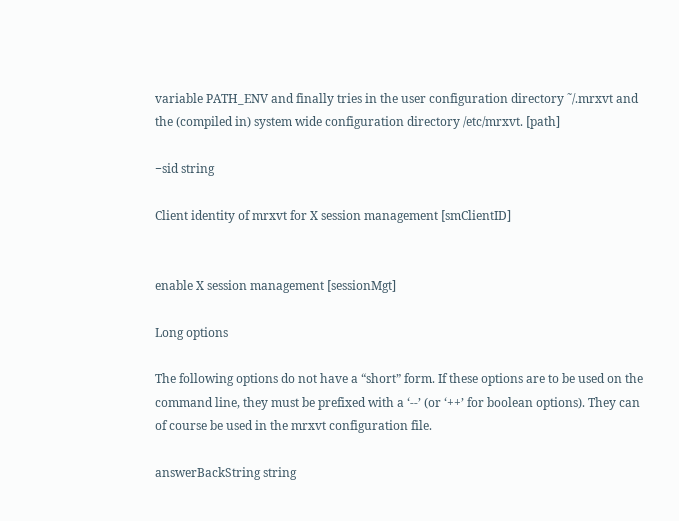variable PATH_ENV and finally tries in the user configuration directory ˜/.mrxvt and the (compiled in) system wide configuration directory /etc/mrxvt. [path]

−sid string

Client identity of mrxvt for X session management [smClientID]


enable X session management [sessionMgt]

Long options

The following options do not have a “short” form. If these options are to be used on the command line, they must be prefixed with a ‘--’ (or ‘++’ for boolean options). They can of course be used in the mrxvt configuration file.

answerBackString string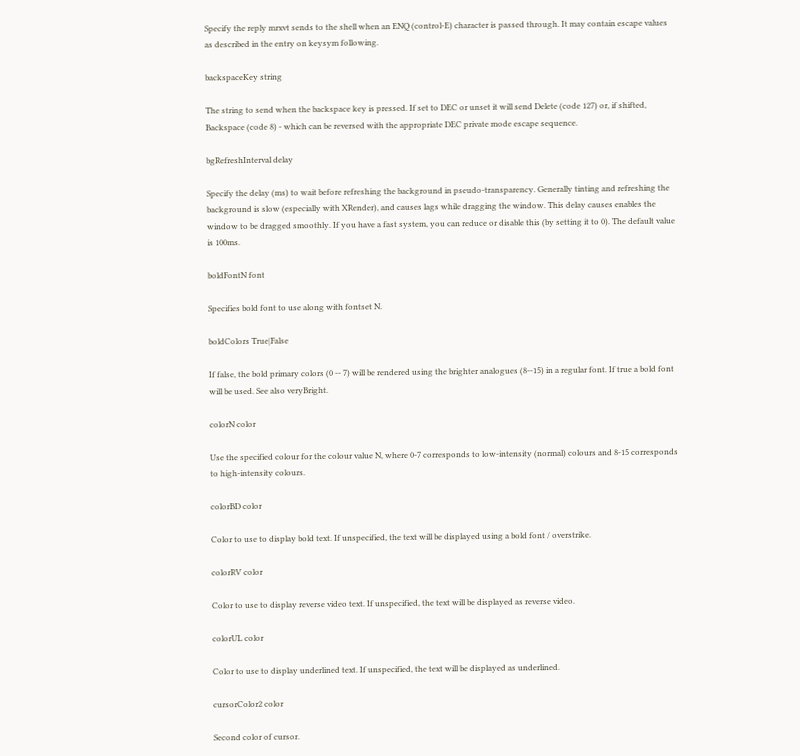Specify the reply mrxvt sends to the shell when an ENQ (control-E) character is passed through. It may contain escape values as described in the entry on keysym following.

backspaceKey string

The string to send when the backspace key is pressed. If set to DEC or unset it will send Delete (code 127) or, if shifted, Backspace (code 8) - which can be reversed with the appropriate DEC private mode escape sequence.

bgRefreshInterval delay

Specify the delay (ms) to wait before refreshing the background in pseudo-transparency. Generally tinting and refreshing the background is slow (especially with XRender), and causes lags while dragging the window. This delay causes enables the window to be dragged smoothly. If you have a fast system, you can reduce or disable this (by setting it to 0). The default value is 100ms.

boldFontN font

Specifies bold font to use along with fontset N.

boldColors True|False

If false, the bold primary colors (0 -- 7) will be rendered using the brighter analogues (8--15) in a regular font. If true a bold font will be used. See also veryBright.

colorN color

Use the specified colour for the colour value N, where 0-7 corresponds to low-intensity (normal) colours and 8-15 corresponds to high-intensity colours.

colorBD color

Color to use to display bold text. If unspecified, the text will be displayed using a bold font / overstrike.

colorRV color

Color to use to display reverse video text. If unspecified, the text will be displayed as reverse video.

colorUL color

Color to use to display underlined text. If unspecified, the text will be displayed as underlined.

cursorColor2 color

Second color of cursor.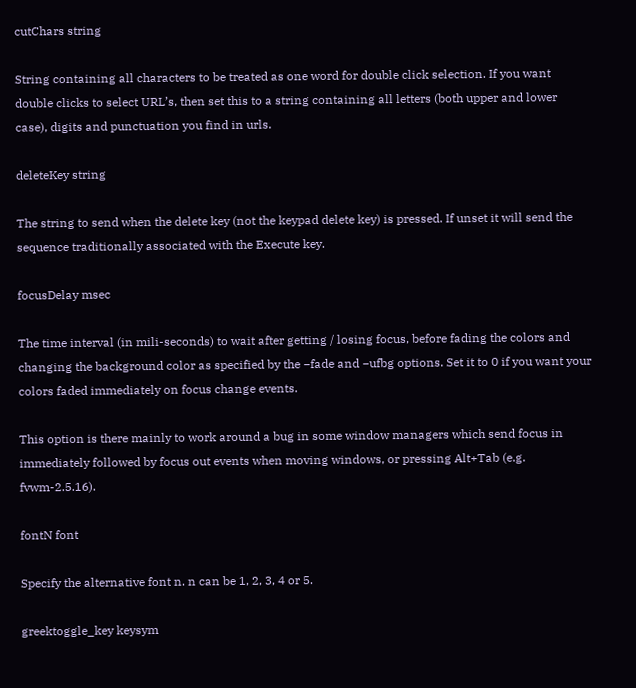cutChars string

String containing all characters to be treated as one word for double click selection. If you want double clicks to select URL’s, then set this to a string containing all letters (both upper and lower case), digits and punctuation you find in urls.

deleteKey string

The string to send when the delete key (not the keypad delete key) is pressed. If unset it will send the sequence traditionally associated with the Execute key.

focusDelay msec

The time interval (in mili-seconds) to wait after getting / losing focus, before fading the colors and changing the background color as specified by the −fade and −ufbg options. Set it to 0 if you want your colors faded immediately on focus change events.

This option is there mainly to work around a bug in some window managers which send focus in immediately followed by focus out events when moving windows, or pressing Alt+Tab (e.g. fvwm-2.5.16).

fontN font

Specify the alternative font n. n can be 1, 2, 3, 4 or 5.

greektoggle_key keysym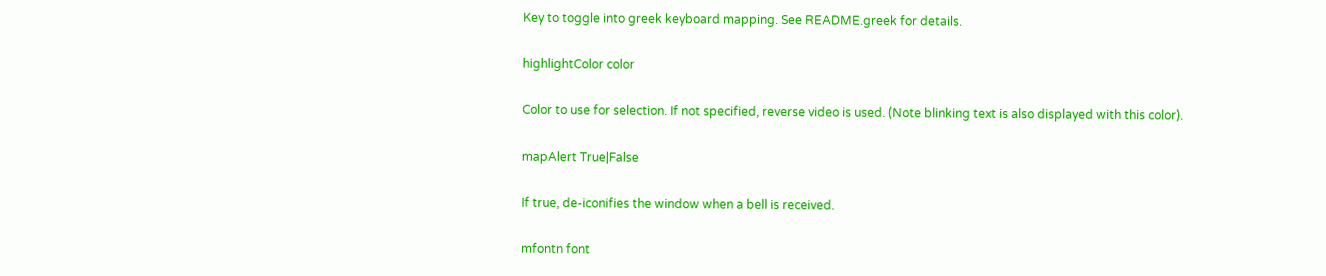Key to toggle into greek keyboard mapping. See README.greek for details.

highlightColor color

Color to use for selection. If not specified, reverse video is used. (Note blinking text is also displayed with this color).

mapAlert True|False

If true, de-iconifies the window when a bell is received.

mfontn font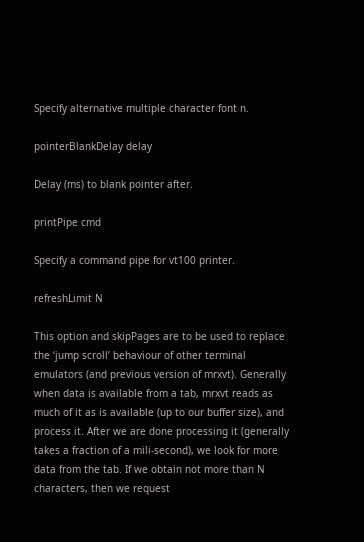Specify alternative multiple character font n.

pointerBlankDelay delay

Delay (ms) to blank pointer after.

printPipe cmd

Specify a command pipe for vt100 printer.

refreshLimit N

This option and skipPages are to be used to replace the ‘jump scroll’ behaviour of other terminal emulators (and previous version of mrxvt). Generally when data is available from a tab, mrxvt reads as much of it as is available (up to our buffer size), and process it. After we are done processing it (generally takes a fraction of a mili-second), we look for more data from the tab. If we obtain not more than N characters, then we request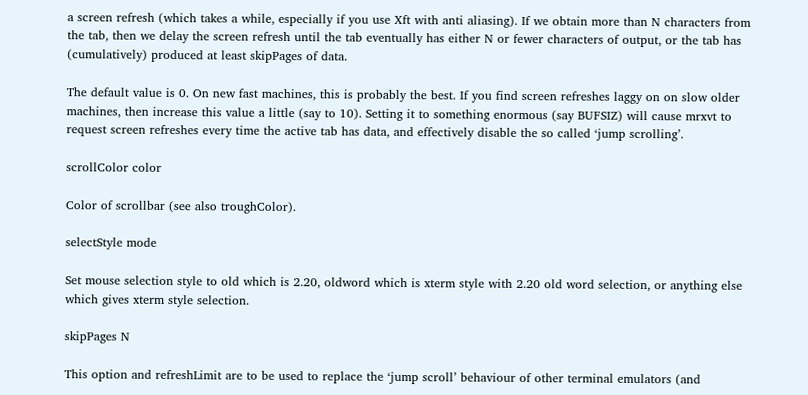a screen refresh (which takes a while, especially if you use Xft with anti aliasing). If we obtain more than N characters from the tab, then we delay the screen refresh until the tab eventually has either N or fewer characters of output, or the tab has (cumulatively) produced at least skipPages of data.

The default value is 0. On new fast machines, this is probably the best. If you find screen refreshes laggy on on slow older machines, then increase this value a little (say to 10). Setting it to something enormous (say BUFSIZ) will cause mrxvt to request screen refreshes every time the active tab has data, and effectively disable the so called ‘jump scrolling’.

scrollColor color

Color of scrollbar (see also troughColor).

selectStyle mode

Set mouse selection style to old which is 2.20, oldword which is xterm style with 2.20 old word selection, or anything else which gives xterm style selection.

skipPages N

This option and refreshLimit are to be used to replace the ‘jump scroll’ behaviour of other terminal emulators (and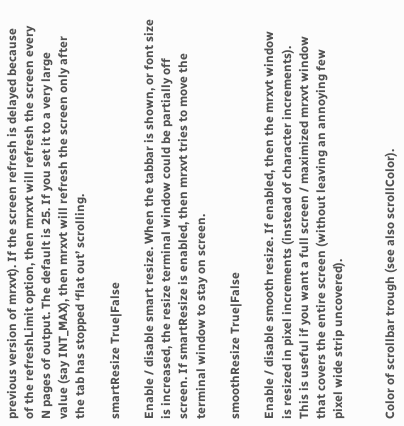previous version of mrxvt). If the screen refresh is delayed because of the refreshLimit option, then mrxvt will refresh the screen every N pages of output. The default is 25. If you set it to a very large value (say INT_MAX), then mrxvt will refresh the screen only after the tab has stopped ‘flat out’ scrolling.

smartResize True|False

Enable / disable smart resize. When the tabbar is shown, or font size is increased, the resize terminal window could be partially off screen. If smartResize is enabled, then mrxvt tries to move the terminal window to stay on screen.

smoothResize True|False

Enable / disable smooth resize. If enabled, then the mrxvt window is resized in pixel increments (instead of character increments). This is useful if you want a full screen / maximized mrxvt window that covers the entire screen (without leaving an annoying few pixel wide strip uncovered).


Color of scrollbar trough (see also scrollColor).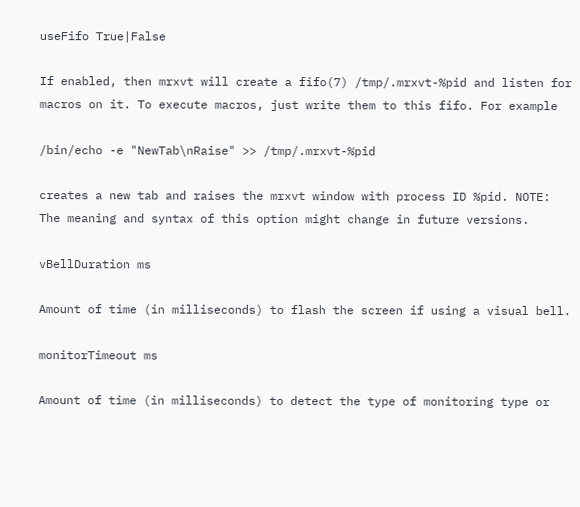useFifo True|False

If enabled, then mrxvt will create a fifo(7) /tmp/.mrxvt-%pid and listen for macros on it. To execute macros, just write them to this fifo. For example

/bin/echo -e "NewTab\nRaise" >> /tmp/.mrxvt-%pid

creates a new tab and raises the mrxvt window with process ID %pid. NOTE: The meaning and syntax of this option might change in future versions.

vBellDuration ms

Amount of time (in milliseconds) to flash the screen if using a visual bell.

monitorTimeout ms

Amount of time (in milliseconds) to detect the type of monitoring type or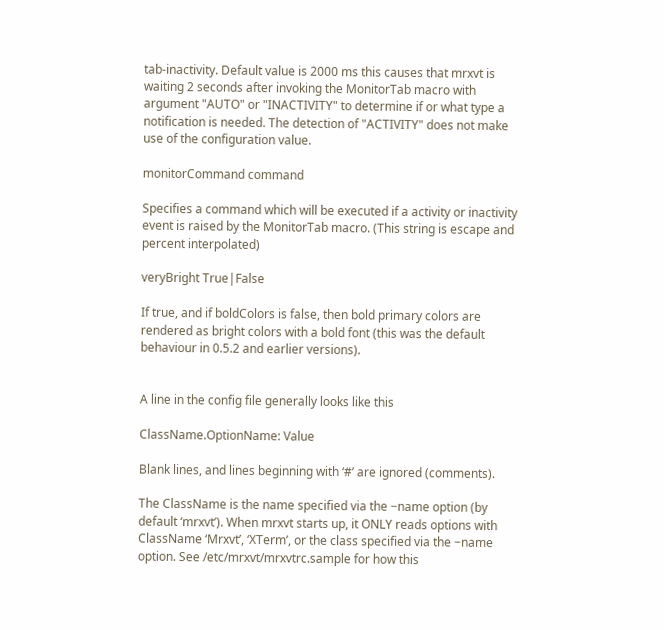tab-inactivity. Default value is 2000 ms this causes that mrxvt is waiting 2 seconds after invoking the MonitorTab macro with argument "AUTO" or "INACTIVITY" to determine if or what type a notification is needed. The detection of "ACTIVITY" does not make use of the configuration value.

monitorCommand command

Specifies a command which will be executed if a activity or inactivity event is raised by the MonitorTab macro. (This string is escape and percent interpolated)

veryBright True|False

If true, and if boldColors is false, then bold primary colors are rendered as bright colors with a bold font (this was the default behaviour in 0.5.2 and earlier versions).


A line in the config file generally looks like this

ClassName.OptionName: Value

Blank lines, and lines beginning with ‘#’ are ignored (comments).

The ClassName is the name specified via the −name option (by default ‘mrxvt’). When mrxvt starts up, it ONLY reads options with ClassName ‘Mrxvt’, ‘XTerm’, or the class specified via the −name option. See /etc/mrxvt/mrxvtrc.sample for how this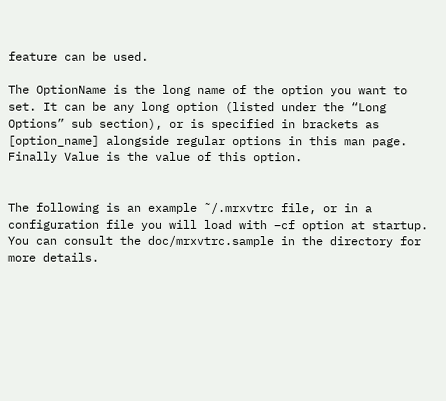feature can be used.

The OptionName is the long name of the option you want to set. It can be any long option (listed under the “Long Options” sub section), or is specified in brackets as [option_name] alongside regular options in this man page. Finally Value is the value of this option.


The following is an example ˜/.mrxvtrc file, or in a configuration file you will load with −cf option at startup. You can consult the doc/mrxvtrc.sample in the directory for more details.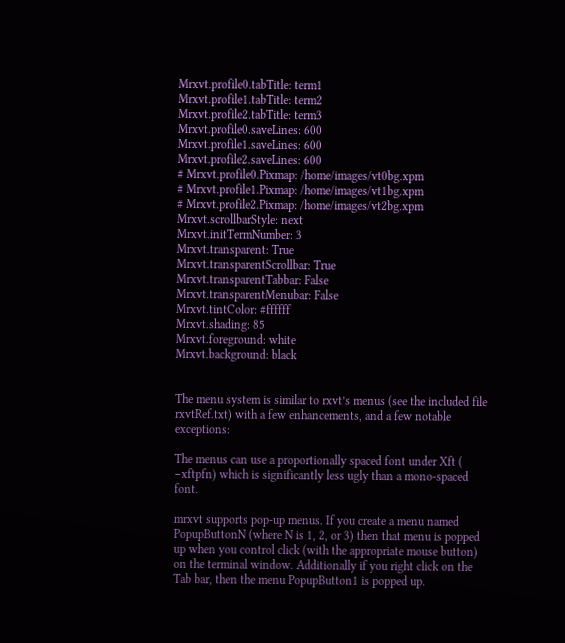Mrxvt.profile0.tabTitle: term1
Mrxvt.profile1.tabTitle: term2
Mrxvt.profile2.tabTitle: term3
Mrxvt.profile0.saveLines: 600
Mrxvt.profile1.saveLines: 600
Mrxvt.profile2.saveLines: 600
# Mrxvt.profile0.Pixmap: /home/images/vt0bg.xpm
# Mrxvt.profile1.Pixmap: /home/images/vt1bg.xpm
# Mrxvt.profile2.Pixmap: /home/images/vt2bg.xpm
Mrxvt.scrollbarStyle: next
Mrxvt.initTermNumber: 3
Mrxvt.transparent: True
Mrxvt.transparentScrollbar: True
Mrxvt.transparentTabbar: False
Mrxvt.transparentMenubar: False
Mrxvt.tintColor: #ffffff
Mrxvt.shading: 85
Mrxvt.foreground: white
Mrxvt.background: black


The menu system is similar to rxvt’s menus (see the included file rxvtRef.txt) with a few enhancements, and a few notable exceptions:

The menus can use a proportionally spaced font under Xft ( −xftpfn) which is significantly less ugly than a mono-spaced font.

mrxvt supports pop-up menus. If you create a menu named PopupButtonN (where N is 1, 2, or 3) then that menu is popped up when you control click (with the appropriate mouse button) on the terminal window. Additionally if you right click on the Tab bar, then the menu PopupButton1 is popped up.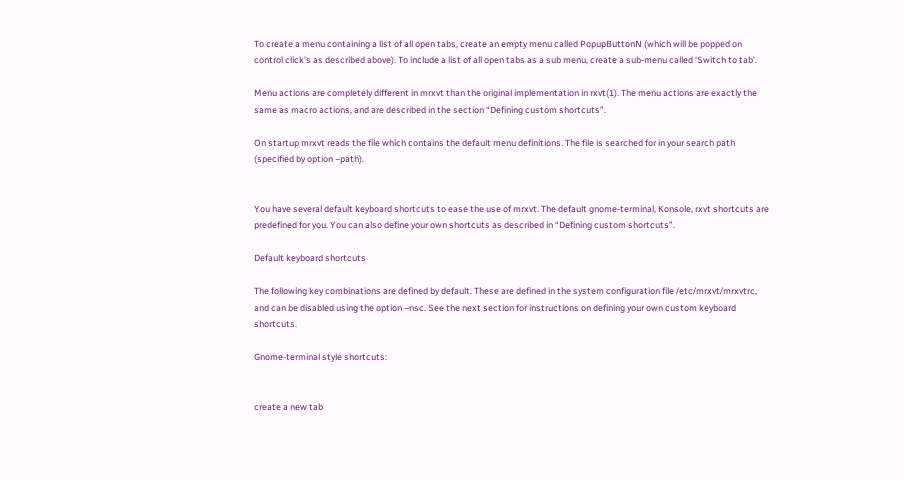To create a menu containing a list of all open tabs, create an empty menu called PopupButtonN (which will be popped on control click’s as described above). To include a list of all open tabs as a sub menu, create a sub-menu called ‘Switch to tab’.

Menu actions are completely different in mrxvt than the original implementation in rxvt(1). The menu actions are exactly the same as macro actions, and are described in the section “Defining custom shortcuts”.

On startup mrxvt reads the file which contains the default menu definitions. The file is searched for in your search path (specified by option −path).


You have several default keyboard shortcuts to ease the use of mrxvt. The default gnome-terminal, Konsole, rxvt shortcuts are predefined for you. You can also define your own shortcuts as described in “Defining custom shortcuts”.

Default keyboard shortcuts

The following key combinations are defined by default. These are defined in the system configuration file /etc/mrxvt/mrxvtrc, and can be disabled using the option −nsc. See the next section for instructions on defining your own custom keyboard shortcuts.

Gnome-terminal style shortcuts:


create a new tab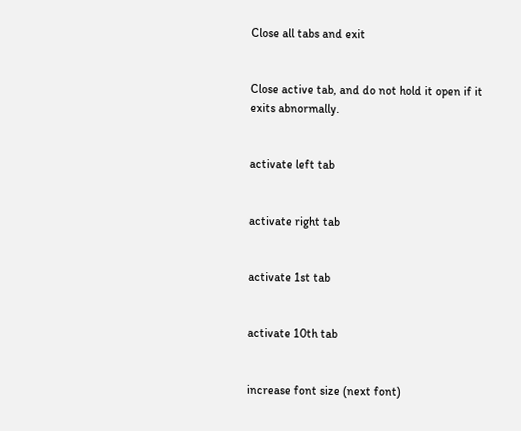Close all tabs and exit


Close active tab, and do not hold it open if it exits abnormally.


activate left tab


activate right tab


activate 1st tab


activate 10th tab


increase font size (next font)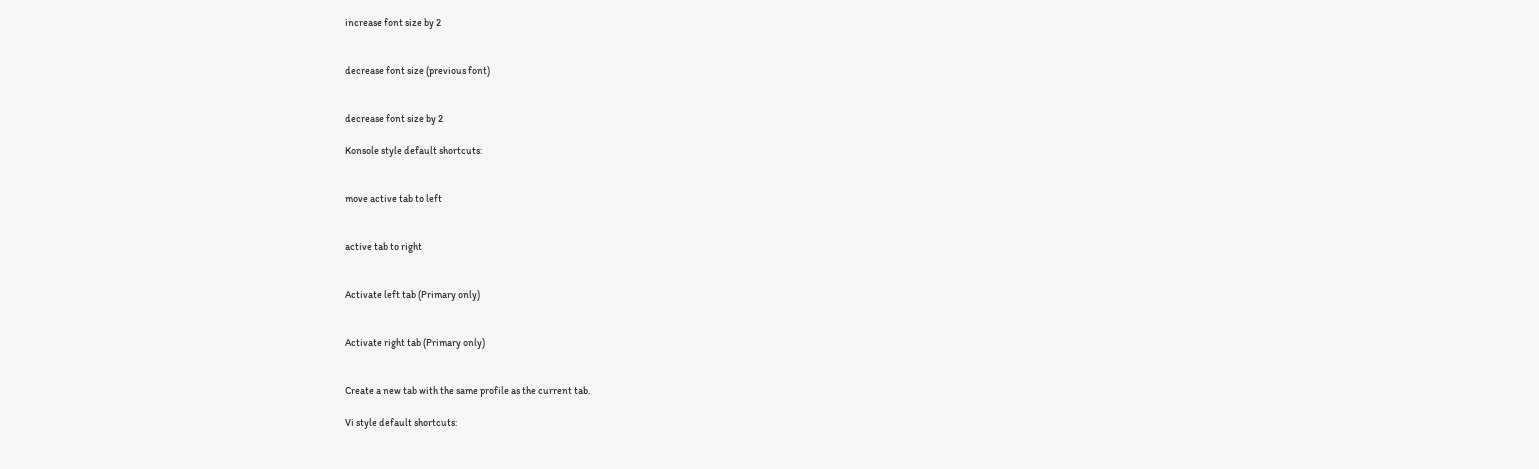increase font size by 2


decrease font size (previous font)


decrease font size by 2

Konsole style default shortcuts:


move active tab to left


active tab to right


Activate left tab (Primary only)


Activate right tab (Primary only)


Create a new tab with the same profile as the current tab.

Vi style default shortcuts: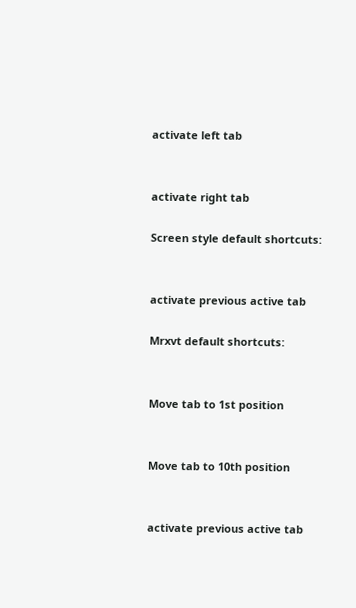activate left tab


activate right tab

Screen style default shortcuts:


activate previous active tab

Mrxvt default shortcuts:


Move tab to 1st position


Move tab to 10th position


activate previous active tab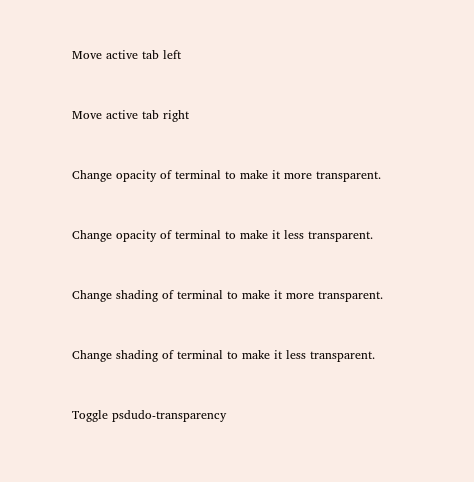Move active tab left


Move active tab right


Change opacity of terminal to make it more transparent.


Change opacity of terminal to make it less transparent.


Change shading of terminal to make it more transparent.


Change shading of terminal to make it less transparent.


Toggle psdudo-transparency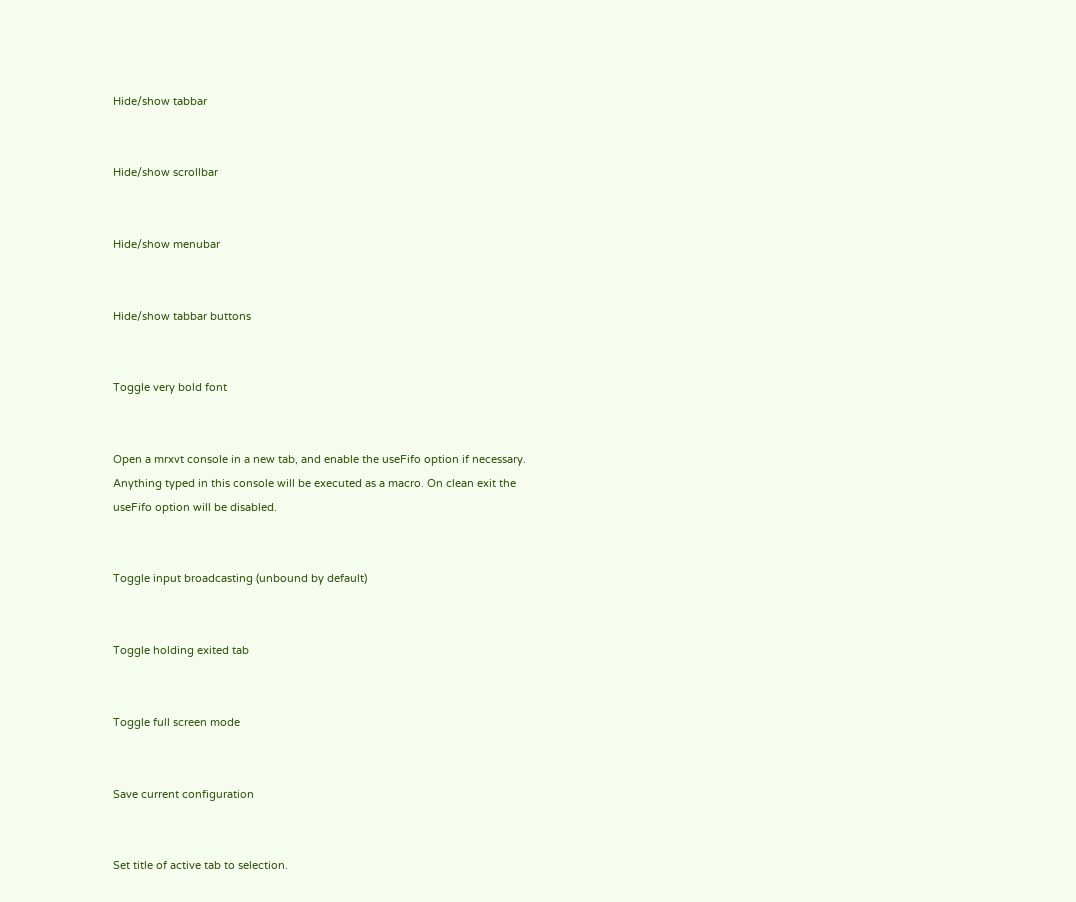Hide/show tabbar


Hide/show scrollbar


Hide/show menubar


Hide/show tabbar buttons


Toggle very bold font


Open a mrxvt console in a new tab, and enable the useFifo option if necessary. Anything typed in this console will be executed as a macro. On clean exit the useFifo option will be disabled.


Toggle input broadcasting (unbound by default)


Toggle holding exited tab


Toggle full screen mode


Save current configuration


Set title of active tab to selection.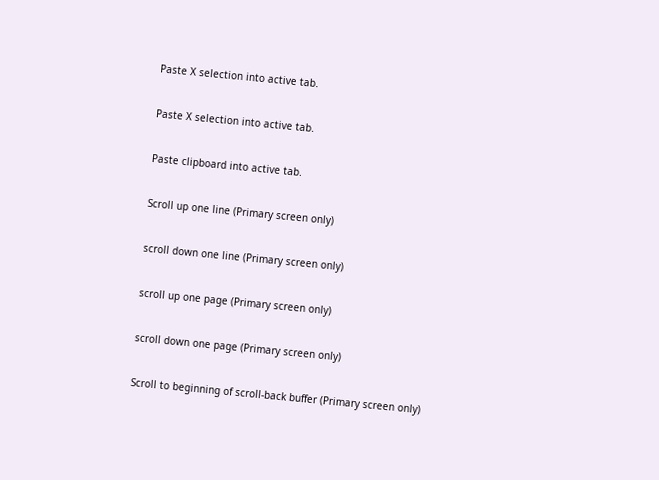Paste X selection into active tab.


Paste X selection into active tab.


Paste clipboard into active tab.


Scroll up one line (Primary screen only)


scroll down one line (Primary screen only)


scroll up one page (Primary screen only)


scroll down one page (Primary screen only)


Scroll to beginning of scroll-back buffer (Primary screen only)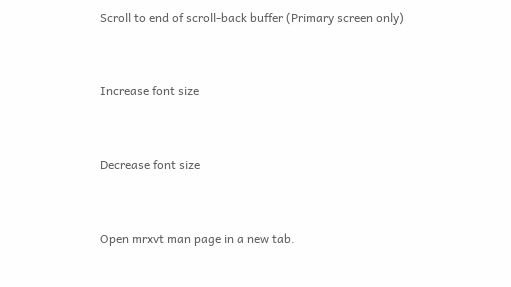Scroll to end of scroll-back buffer (Primary screen only)


Increase font size


Decrease font size


Open mrxvt man page in a new tab.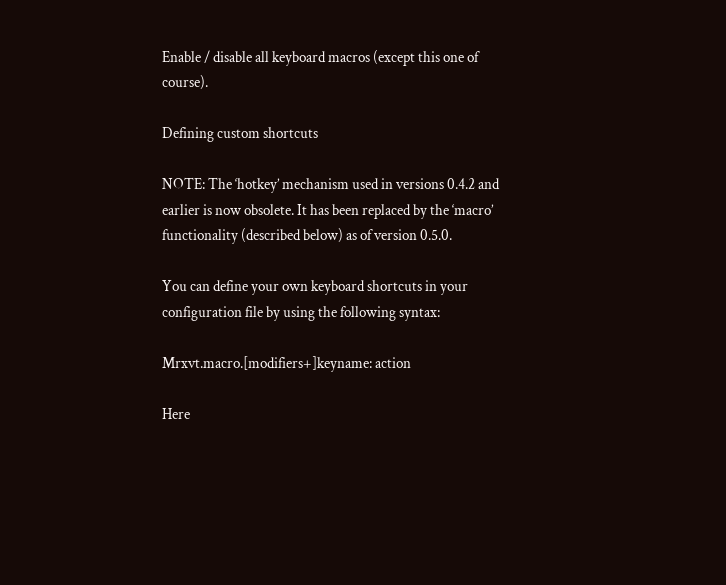Enable / disable all keyboard macros (except this one of course).

Defining custom shortcuts

NOTE: The ‘hotkey’ mechanism used in versions 0.4.2 and earlier is now obsolete. It has been replaced by the ‘macro’ functionality (described below) as of version 0.5.0.

You can define your own keyboard shortcuts in your configuration file by using the following syntax:

Mrxvt.macro.[modifiers+]keyname: action

Here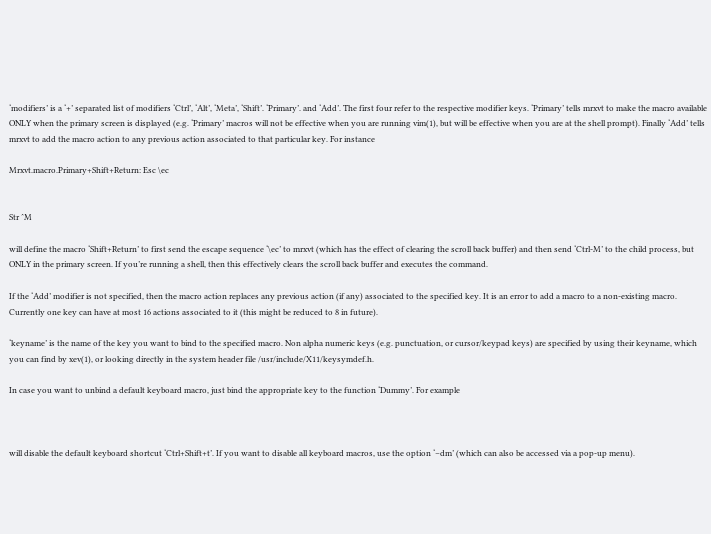‘modifiers’ is a ‘+’ separated list of modifiers ‘Ctrl’, ‘Alt’, ‘Meta’, ‘Shift’. ‘Primary’. and ‘Add’. The first four refer to the respective modifier keys. ‘Primary’ tells mrxvt to make the macro available ONLY when the primary screen is displayed (e.g. ‘Primary’ macros will not be effective when you are running vim(1), but will be effective when you are at the shell prompt). Finally ‘Add’ tells mrxvt to add the macro action to any previous action associated to that particular key. For instance

Mrxvt.macro.Primary+Shift+Return: Esc \ec


Str ˆM

will define the macro ‘Shift+Return’ to first send the escape sequence ‘\ec’ to mrxvt (which has the effect of clearing the scroll back buffer) and then send ‘Ctrl-M’ to the child process, but ONLY in the primary screen. If you’re running a shell, then this effectively clears the scroll back buffer and executes the command.

If the ‘Add’ modifier is not specified, then the macro action replaces any previous action (if any) associated to the specified key. It is an error to add a macro to a non-existing macro. Currently one key can have at most 16 actions associated to it (this might be reduced to 8 in future).

‘keyname’ is the name of the key you want to bind to the specified macro. Non alpha numeric keys (e.g. punctuation, or cursor/keypad keys) are specified by using their keyname, which you can find by xev(1), or looking directly in the system header file /usr/include/X11/keysymdef.h.

In case you want to unbind a default keyboard macro, just bind the appropriate key to the function ‘Dummy’. For example



will disable the default keyboard shortcut ‘Ctrl+Shift+t’. If you want to disable all keyboard macros, use the option ‘−dm’ (which can also be accessed via a pop-up menu).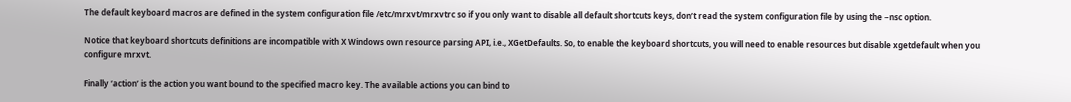The default keyboard macros are defined in the system configuration file /etc/mrxvt/mrxvtrc so if you only want to disable all default shortcuts keys, don’t read the system configuration file by using the −nsc option.

Notice that keyboard shortcuts definitions are incompatible with X Windows own resource parsing API, i.e., XGetDefaults. So, to enable the keyboard shortcuts, you will need to enable resources but disable xgetdefault when you configure mrxvt.

Finally ‘action’ is the action you want bound to the specified macro key. The available actions you can bind to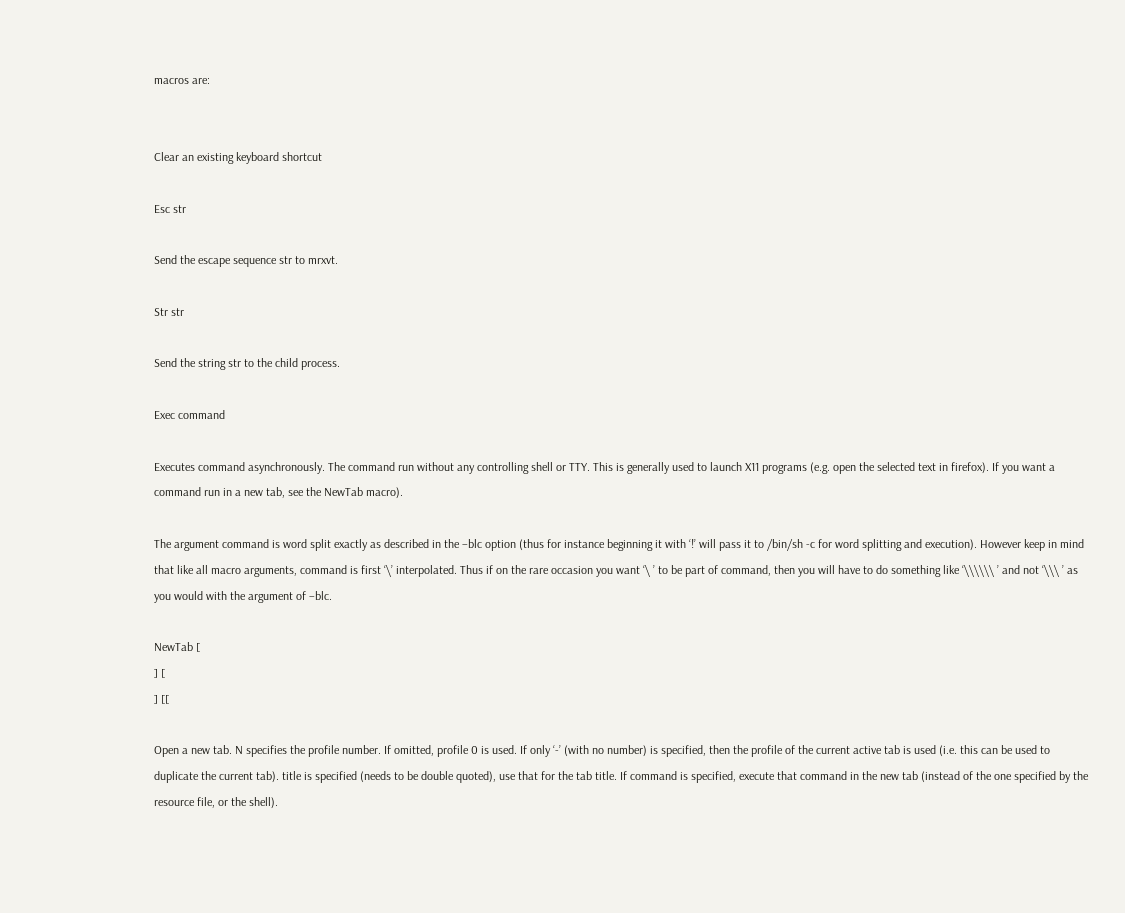macros are:


Clear an existing keyboard shortcut

Esc str

Send the escape sequence str to mrxvt.

Str str

Send the string str to the child process.

Exec command

Executes command asynchronously. The command run without any controlling shell or TTY. This is generally used to launch X11 programs (e.g. open the selected text in firefox). If you want a command run in a new tab, see the NewTab macro).

The argument command is word split exactly as described in the −blc option (thus for instance beginning it with ‘!’ will pass it to /bin/sh -c for word splitting and execution). However keep in mind that like all macro arguments, command is first ‘\’ interpolated. Thus if on the rare occasion you want ‘\ ’ to be part of command, then you will have to do something like ‘\\\\\\ ’ and not ‘\\\ ’ as you would with the argument of −blc.

NewTab [
] [
] [[

Open a new tab. N specifies the profile number. If omitted, profile 0 is used. If only ‘-’ (with no number) is specified, then the profile of the current active tab is used (i.e. this can be used to duplicate the current tab). title is specified (needs to be double quoted), use that for the tab title. If command is specified, execute that command in the new tab (instead of the one specified by the resource file, or the shell).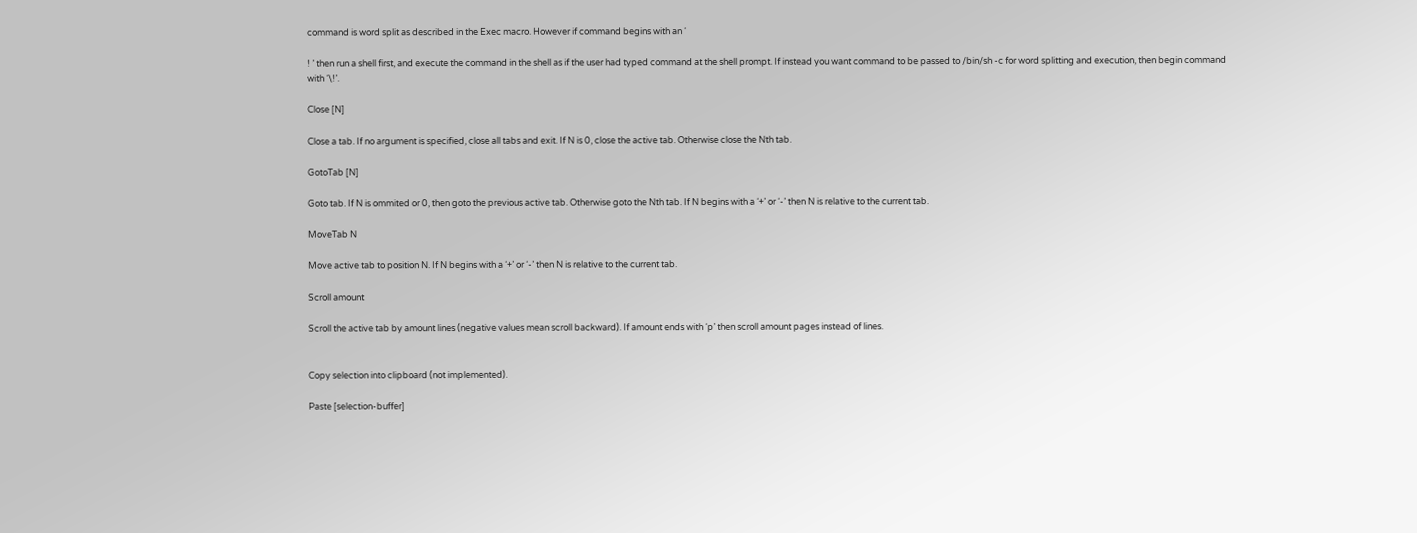command is word split as described in the Exec macro. However if command begins with an ‘

! ’ then run a shell first, and execute the command in the shell as if the user had typed command at the shell prompt. If instead you want command to be passed to /bin/sh -c for word splitting and execution, then begin command with ‘\!’.

Close [N]

Close a tab. If no argument is specified, close all tabs and exit. If N is 0, close the active tab. Otherwise close the Nth tab.

GotoTab [N]

Goto tab. If N is ommited or 0, then goto the previous active tab. Otherwise goto the Nth tab. If N begins with a ‘+’ or ‘-’ then N is relative to the current tab.

MoveTab N

Move active tab to position N. If N begins with a ‘+’ or ‘-’ then N is relative to the current tab.

Scroll amount

Scroll the active tab by amount lines (negative values mean scroll backward). If amount ends with ‘p’ then scroll amount pages instead of lines.


Copy selection into clipboard (not implemented).

Paste [selection-buffer]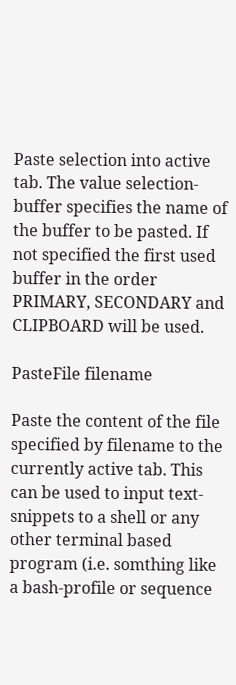Paste selection into active tab. The value selection-buffer specifies the name of the buffer to be pasted. If not specified the first used buffer in the order PRIMARY, SECONDARY and CLIPBOARD will be used.

PasteFile filename

Paste the content of the file specified by filename to the currently active tab. This can be used to input text-snippets to a shell or any other terminal based program (i.e. somthing like a bash-profile or sequence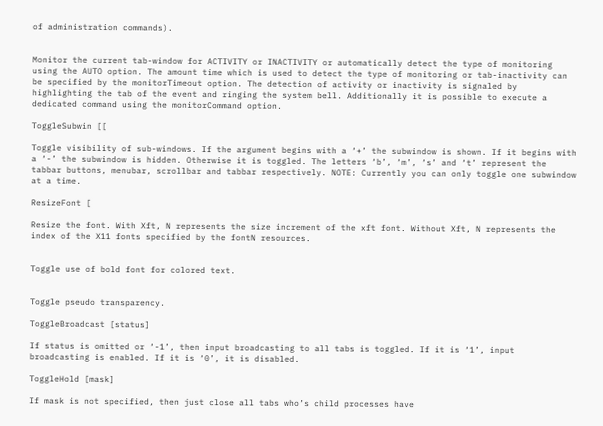of administration commands).


Monitor the current tab-window for ACTIVITY or INACTIVITY or automatically detect the type of monitoring using the AUTO option. The amount time which is used to detect the type of monitoring or tab-inactivity can be specified by the monitorTimeout option. The detection of activity or inactivity is signaled by highlighting the tab of the event and ringing the system bell. Additionally it is possible to execute a dedicated command using the monitorCommand option.

ToggleSubwin [[

Toggle visibility of sub-windows. If the argument begins with a ‘+’ the subwindow is shown. If it begins with a ‘-’ the subwindow is hidden. Otherwise it is toggled. The letters ‘b’, ‘m’, ‘s’ and ‘t’ represent the tabbar buttons, menubar, scrollbar and tabbar respectively. NOTE: Currently you can only toggle one subwindow at a time.

ResizeFont [

Resize the font. With Xft, N represents the size increment of the xft font. Without Xft, N represents the index of the X11 fonts specified by the fontN resources.


Toggle use of bold font for colored text.


Toggle pseudo transparency.

ToggleBroadcast [status]

If status is omitted or ‘-1’, then input broadcasting to all tabs is toggled. If it is ‘1’, input broadcasting is enabled. If it is ‘0’, it is disabled.

ToggleHold [mask]

If mask is not specified, then just close all tabs who’s child processes have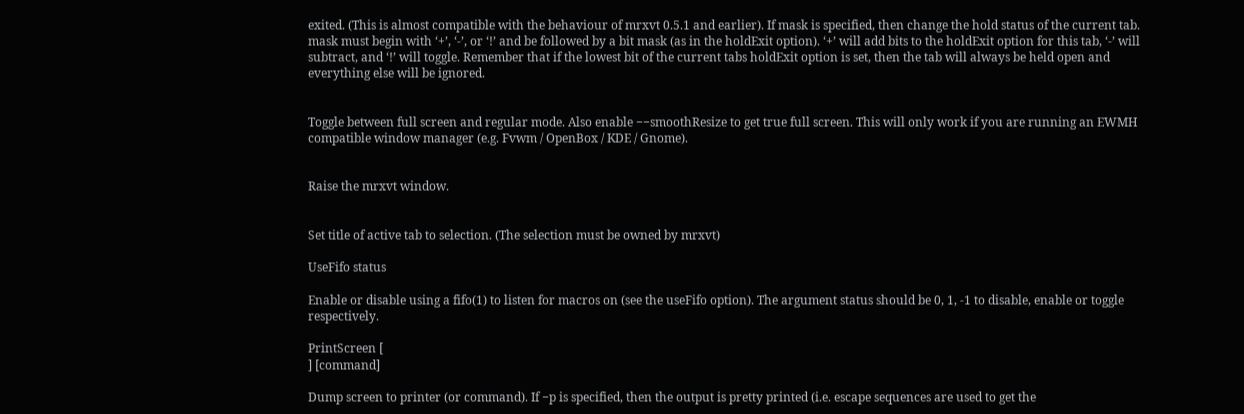exited. (This is almost compatible with the behaviour of mrxvt 0.5.1 and earlier). If mask is specified, then change the hold status of the current tab. mask must begin with ‘+’, ‘-’, or ‘!’ and be followed by a bit mask (as in the holdExit option). ‘+’ will add bits to the holdExit option for this tab, ‘-’ will subtract, and ‘!’ will toggle. Remember that if the lowest bit of the current tabs holdExit option is set, then the tab will always be held open and everything else will be ignored.


Toggle between full screen and regular mode. Also enable −−smoothResize to get true full screen. This will only work if you are running an EWMH compatible window manager (e.g. Fvwm / OpenBox / KDE / Gnome).


Raise the mrxvt window.


Set title of active tab to selection. (The selection must be owned by mrxvt)

UseFifo status

Enable or disable using a fifo(1) to listen for macros on (see the useFifo option). The argument status should be 0, 1, -1 to disable, enable or toggle respectively.

PrintScreen [
] [command]

Dump screen to printer (or command). If −p is specified, then the output is pretty printed (i.e. escape sequences are used to get the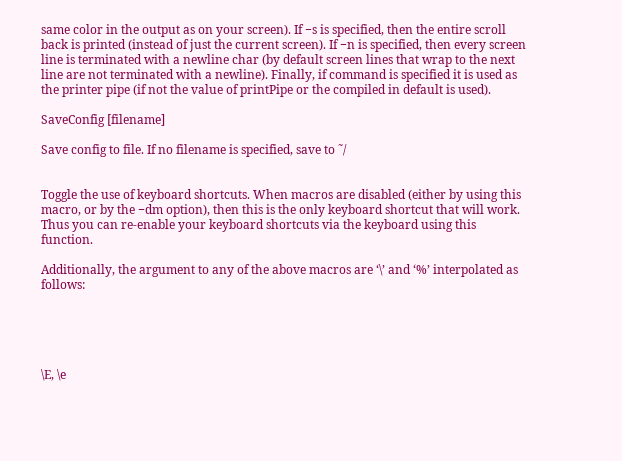same color in the output as on your screen). If −s is specified, then the entire scroll back is printed (instead of just the current screen). If −n is specified, then every screen line is terminated with a newline char (by default screen lines that wrap to the next line are not terminated with a newline). Finally, if command is specified it is used as the printer pipe (if not the value of printPipe or the compiled in default is used).

SaveConfig [filename]

Save config to file. If no filename is specified, save to ˜/


Toggle the use of keyboard shortcuts. When macros are disabled (either by using this macro, or by the −dm option), then this is the only keyboard shortcut that will work. Thus you can re-enable your keyboard shortcuts via the keyboard using this function.

Additionally, the argument to any of the above macros are ‘\’ and ‘%’ interpolated as follows:





\E, \e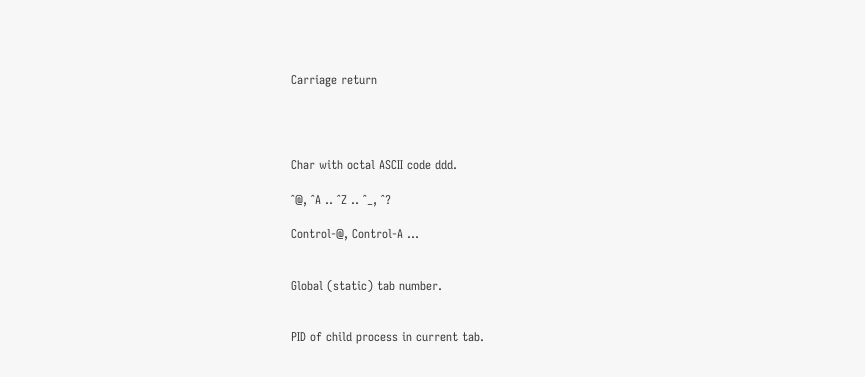Carriage return




Char with octal ASCII code ddd.

ˆ@, ˆA .. ˆZ .. ˆ_, ˆ?

Control-@, Control-A ...


Global (static) tab number.


PID of child process in current tab.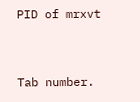PID of mrxvt


Tab number.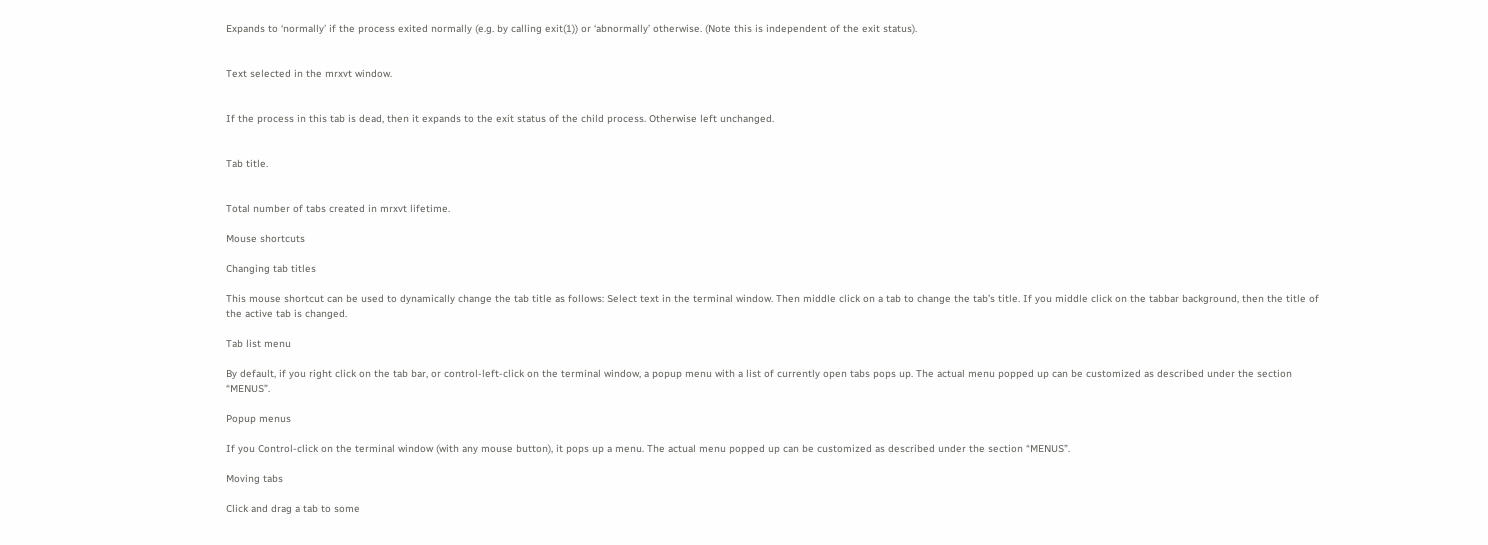Expands to ‘normally’ if the process exited normally (e.g. by calling exit(1)) or ‘abnormally’ otherwise. (Note this is independent of the exit status).


Text selected in the mrxvt window.


If the process in this tab is dead, then it expands to the exit status of the child process. Otherwise left unchanged.


Tab title.


Total number of tabs created in mrxvt lifetime.

Mouse shortcuts

Changing tab titles

This mouse shortcut can be used to dynamically change the tab title as follows: Select text in the terminal window. Then middle click on a tab to change the tab’s title. If you middle click on the tabbar background, then the title of the active tab is changed.

Tab list menu

By default, if you right click on the tab bar, or control-left-click on the terminal window, a popup menu with a list of currently open tabs pops up. The actual menu popped up can be customized as described under the section “MENUS”.

Popup menus

If you Control-click on the terminal window (with any mouse button), it pops up a menu. The actual menu popped up can be customized as described under the section “MENUS”.

Moving tabs

Click and drag a tab to some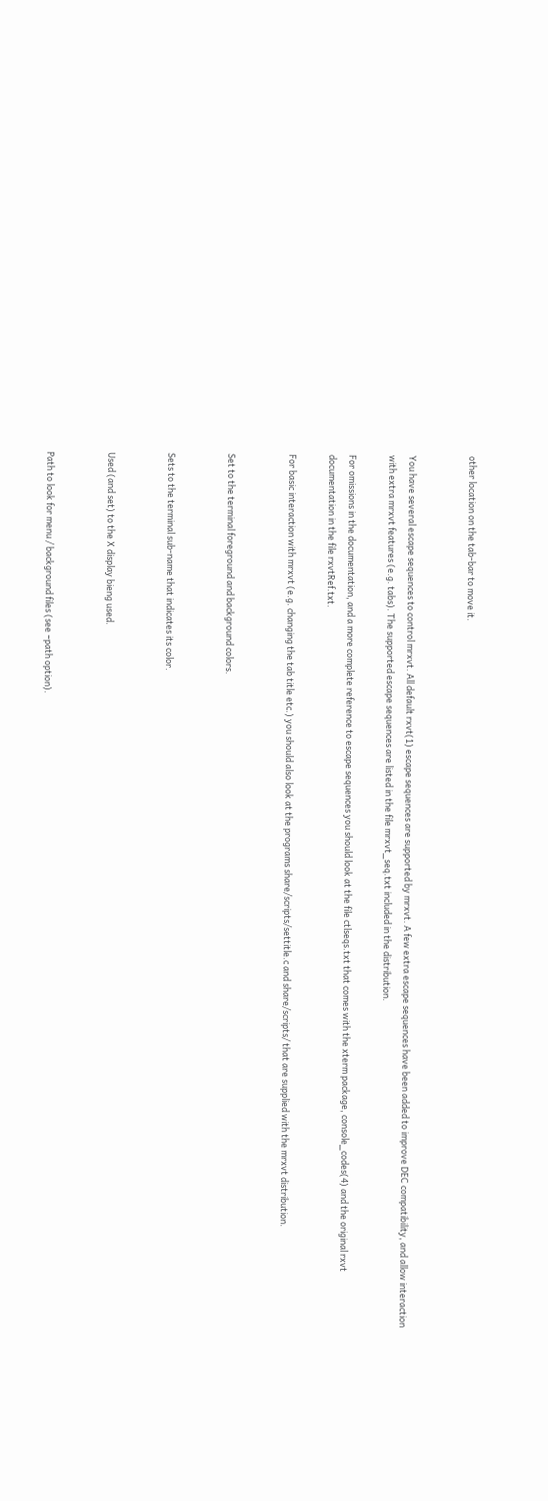other location on the tab-bar to move it.


You have several escape sequences to control mrxvt. All default rxvt(1) escape sequences are supported by mrxvt. A few extra escape sequences have been added to improve DEC compatibility, and allow interaction with extra mrxvt features (e.g. tabs). The supported escape sequences are listed in the file mrxvt_seq.txt included in the distribution.

For omissions in the documentation, and a more complete reference to escape sequences you should look at the file ctlseqs.txt that comes with the xterm package, console_codes(4) and the original rxvt documentation in the file rxvtRef.txt.

For basic interaction with mrxvt (e.g. changing the tab title etc.) you should also look at the programs share/scripts/settitle.c and share/scripts/ that are supplied with the mrxvt distribution.


Set to the terminal foreground and background colors.


Sets to the terminal sub-name that indicates its color.


Used (and set) to the X display bieng used.


Path to look for menu / background files (see −path option).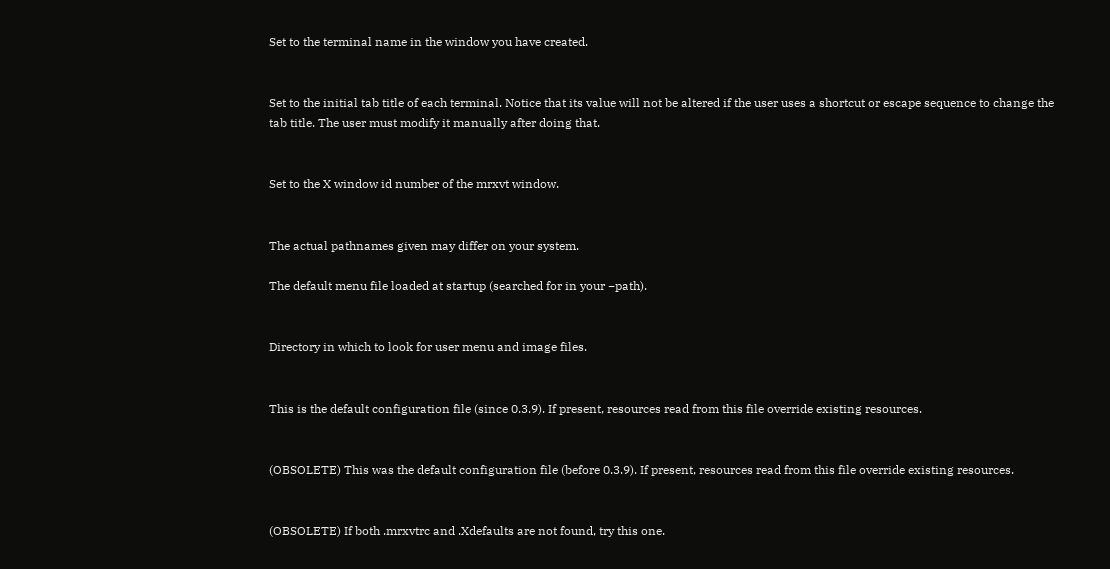Set to the terminal name in the window you have created.


Set to the initial tab title of each terminal. Notice that its value will not be altered if the user uses a shortcut or escape sequence to change the tab title. The user must modify it manually after doing that.


Set to the X window id number of the mrxvt window.


The actual pathnames given may differ on your system.

The default menu file loaded at startup (searched for in your −path).


Directory in which to look for user menu and image files.


This is the default configuration file (since 0.3.9). If present, resources read from this file override existing resources.


(OBSOLETE) This was the default configuration file (before 0.3.9). If present, resources read from this file override existing resources.


(OBSOLETE) If both .mrxvtrc and .Xdefaults are not found, try this one.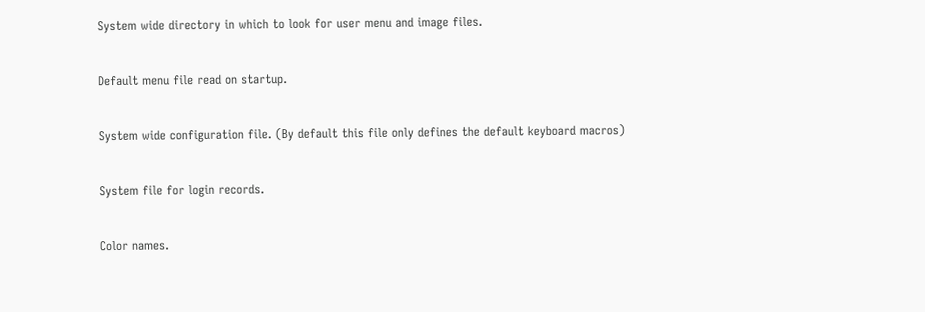System wide directory in which to look for user menu and image files.


Default menu file read on startup.


System wide configuration file. (By default this file only defines the default keyboard macros)


System file for login records.


Color names.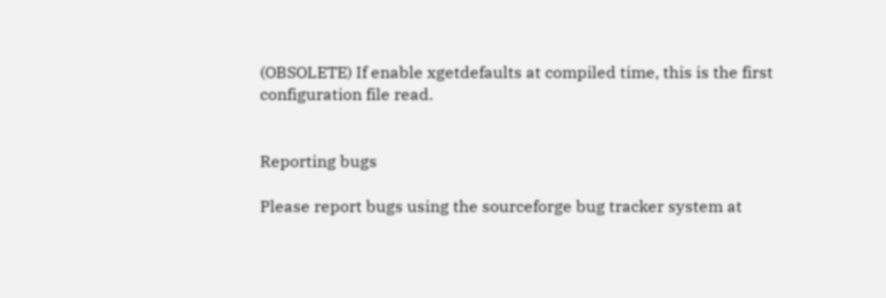(OBSOLETE) If enable xgetdefaults at compiled time, this is the first configuration file read.


Reporting bugs

Please report bugs using the sourceforge bug tracker system at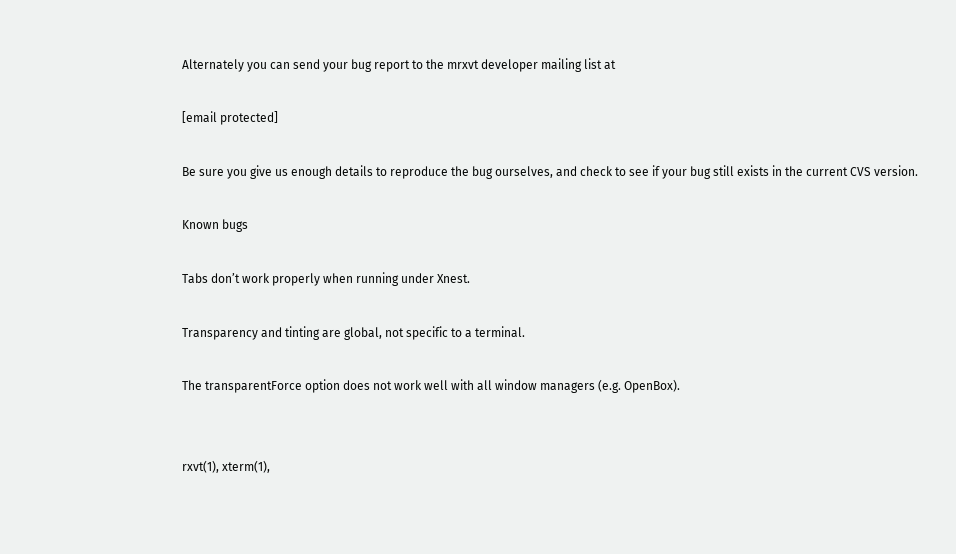Alternately you can send your bug report to the mrxvt developer mailing list at

[email protected]

Be sure you give us enough details to reproduce the bug ourselves, and check to see if your bug still exists in the current CVS version.

Known bugs

Tabs don’t work properly when running under Xnest.

Transparency and tinting are global, not specific to a terminal.

The transparentForce option does not work well with all window managers (e.g. OpenBox).


rxvt(1), xterm(1),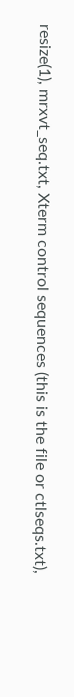resize(1), mrxvt_seq.txt, Xterm control sequences (this is the file or ctlseqs.txt),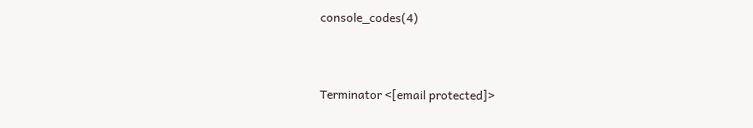console_codes(4)


Terminator <[email protected]>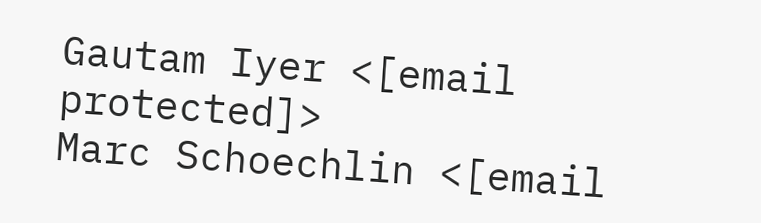Gautam Iyer <[email protected]>
Marc Schoechlin <[email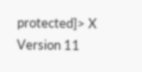protected]> X Version 11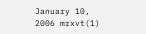January 10, 2006 mrxvt(1)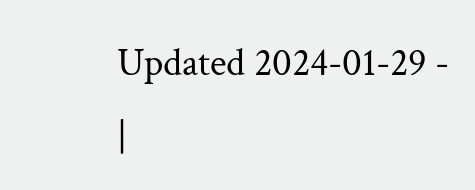Updated 2024-01-29 - |